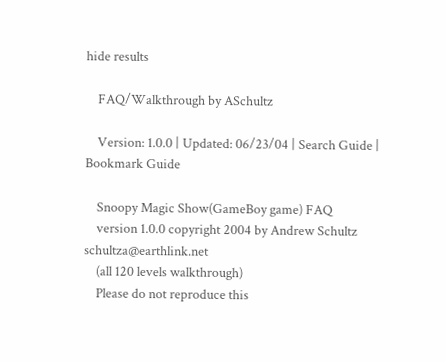hide results

    FAQ/Walkthrough by ASchultz

    Version: 1.0.0 | Updated: 06/23/04 | Search Guide | Bookmark Guide

    Snoopy Magic Show(GameBoy game) FAQ
    version 1.0.0 copyright 2004 by Andrew Schultz schultza@earthlink.net
    (all 120 levels walkthrough)
    Please do not reproduce this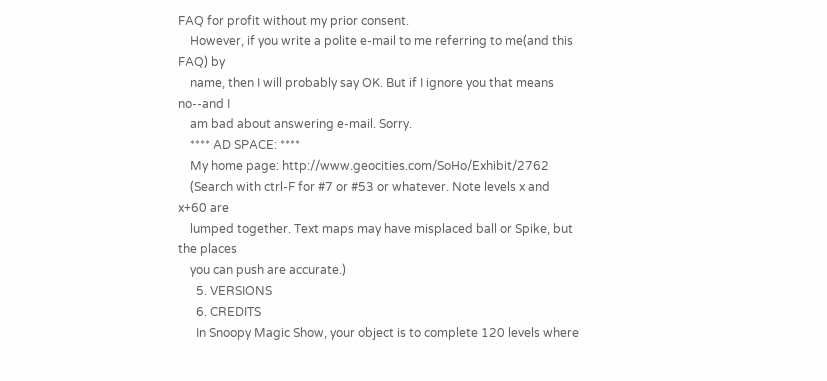FAQ for profit without my prior consent.
    However, if you write a polite e-mail to me referring to me(and this FAQ) by
    name, then I will probably say OK. But if I ignore you that means no--and I
    am bad about answering e-mail. Sorry.
    **** AD SPACE: ****
    My home page: http://www.geocities.com/SoHo/Exhibit/2762
    (Search with ctrl-F for #7 or #53 or whatever. Note levels x and x+60 are
    lumped together. Text maps may have misplaced ball or Spike, but the places
    you can push are accurate.)
      5. VERSIONS
      6. CREDITS
      In Snoopy Magic Show, your object is to complete 120 levels where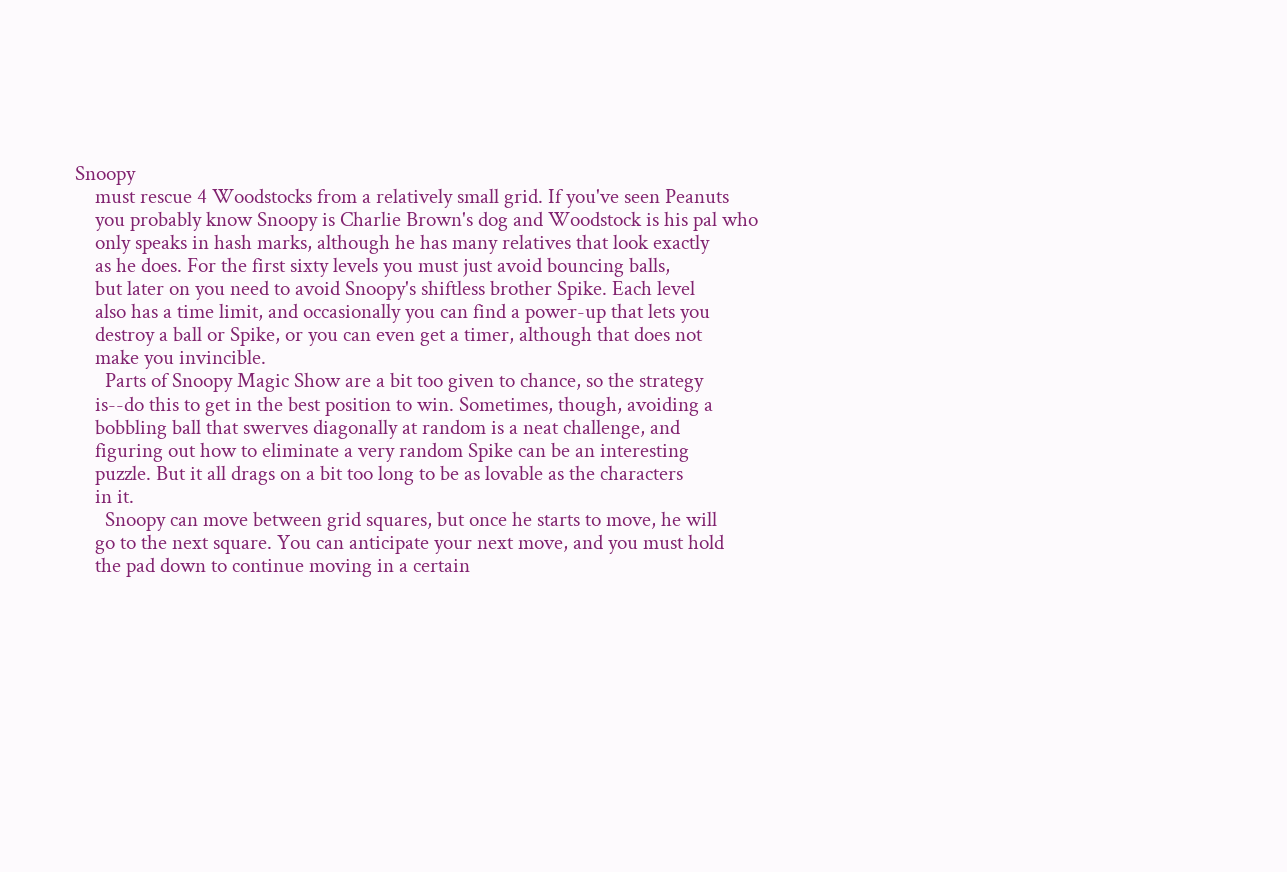Snoopy
    must rescue 4 Woodstocks from a relatively small grid. If you've seen Peanuts
    you probably know Snoopy is Charlie Brown's dog and Woodstock is his pal who
    only speaks in hash marks, although he has many relatives that look exactly
    as he does. For the first sixty levels you must just avoid bouncing balls,
    but later on you need to avoid Snoopy's shiftless brother Spike. Each level
    also has a time limit, and occasionally you can find a power-up that lets you
    destroy a ball or Spike, or you can even get a timer, although that does not
    make you invincible.
      Parts of Snoopy Magic Show are a bit too given to chance, so the strategy
    is--do this to get in the best position to win. Sometimes, though, avoiding a
    bobbling ball that swerves diagonally at random is a neat challenge, and
    figuring out how to eliminate a very random Spike can be an interesting
    puzzle. But it all drags on a bit too long to be as lovable as the characters
    in it.
      Snoopy can move between grid squares, but once he starts to move, he will
    go to the next square. You can anticipate your next move, and you must hold
    the pad down to continue moving in a certain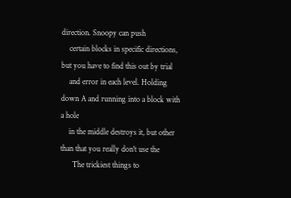direction. Snoopy can push
    certain blocks in specific directions, but you have to find this out by trial
    and error in each level. Holding down A and running into a block with a hole
    in the middle destroys it, but other than that you really don't use the
      The trickiest things to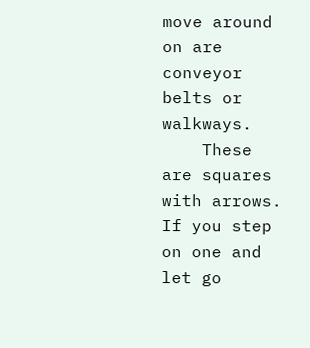move around on are conveyor belts or walkways.
    These are squares with arrows. If you step on one and let go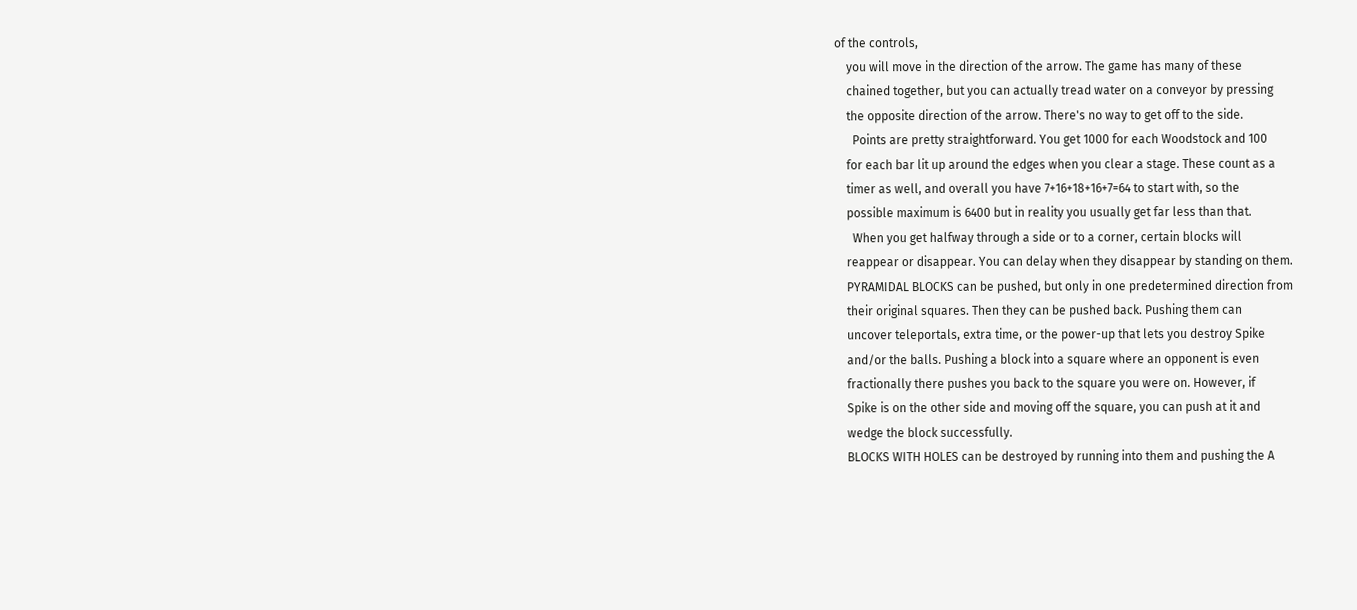of the controls,
    you will move in the direction of the arrow. The game has many of these
    chained together, but you can actually tread water on a conveyor by pressing
    the opposite direction of the arrow. There's no way to get off to the side.
      Points are pretty straightforward. You get 1000 for each Woodstock and 100
    for each bar lit up around the edges when you clear a stage. These count as a
    timer as well, and overall you have 7+16+18+16+7=64 to start with, so the
    possible maximum is 6400 but in reality you usually get far less than that.
      When you get halfway through a side or to a corner, certain blocks will
    reappear or disappear. You can delay when they disappear by standing on them.
    PYRAMIDAL BLOCKS can be pushed, but only in one predetermined direction from
    their original squares. Then they can be pushed back. Pushing them can
    uncover teleportals, extra time, or the power-up that lets you destroy Spike
    and/or the balls. Pushing a block into a square where an opponent is even
    fractionally there pushes you back to the square you were on. However, if
    Spike is on the other side and moving off the square, you can push at it and
    wedge the block successfully.
    BLOCKS WITH HOLES can be destroyed by running into them and pushing the A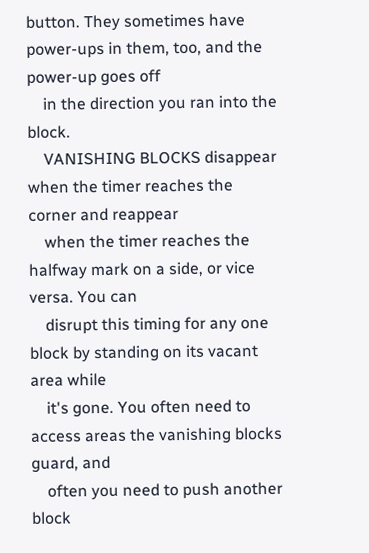button. They sometimes have power-ups in them, too, and the power-up goes off
    in the direction you ran into the block.
    VANISHING BLOCKS disappear when the timer reaches the corner and reappear
    when the timer reaches the halfway mark on a side, or vice versa. You can
    disrupt this timing for any one block by standing on its vacant area while
    it's gone. You often need to access areas the vanishing blocks guard, and
    often you need to push another block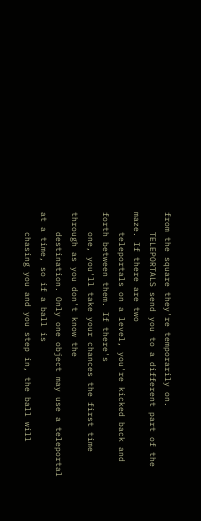from the square they're temporarily on.
    TELEPORTALS send you to a different part of the maze. If there are two
    teleportals on a level, you're kicked back and forth between them. If there's
    one, you'll take your chances the first time through as you don't know the
    destination. Only one object may use a teleportal at a time, so if a ball is
    chasing you and you step in, the ball will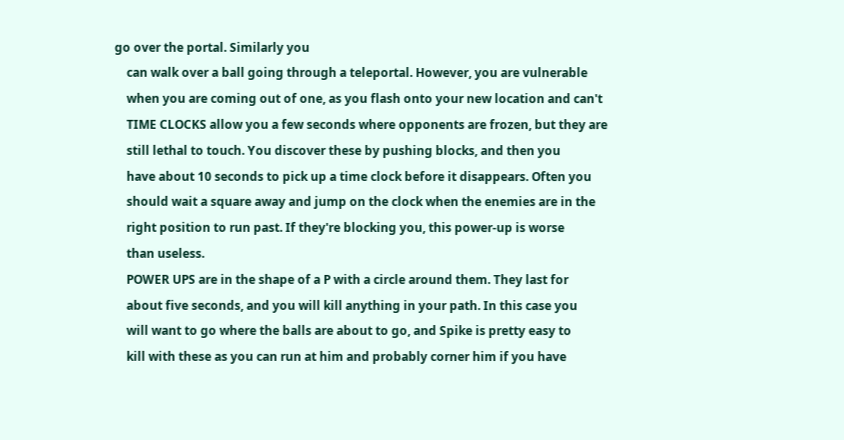go over the portal. Similarly you
    can walk over a ball going through a teleportal. However, you are vulnerable
    when you are coming out of one, as you flash onto your new location and can't
    TIME CLOCKS allow you a few seconds where opponents are frozen, but they are
    still lethal to touch. You discover these by pushing blocks, and then you
    have about 10 seconds to pick up a time clock before it disappears. Often you
    should wait a square away and jump on the clock when the enemies are in the
    right position to run past. If they're blocking you, this power-up is worse
    than useless.
    POWER UPS are in the shape of a P with a circle around them. They last for
    about five seconds, and you will kill anything in your path. In this case you
    will want to go where the balls are about to go, and Spike is pretty easy to
    kill with these as you can run at him and probably corner him if you have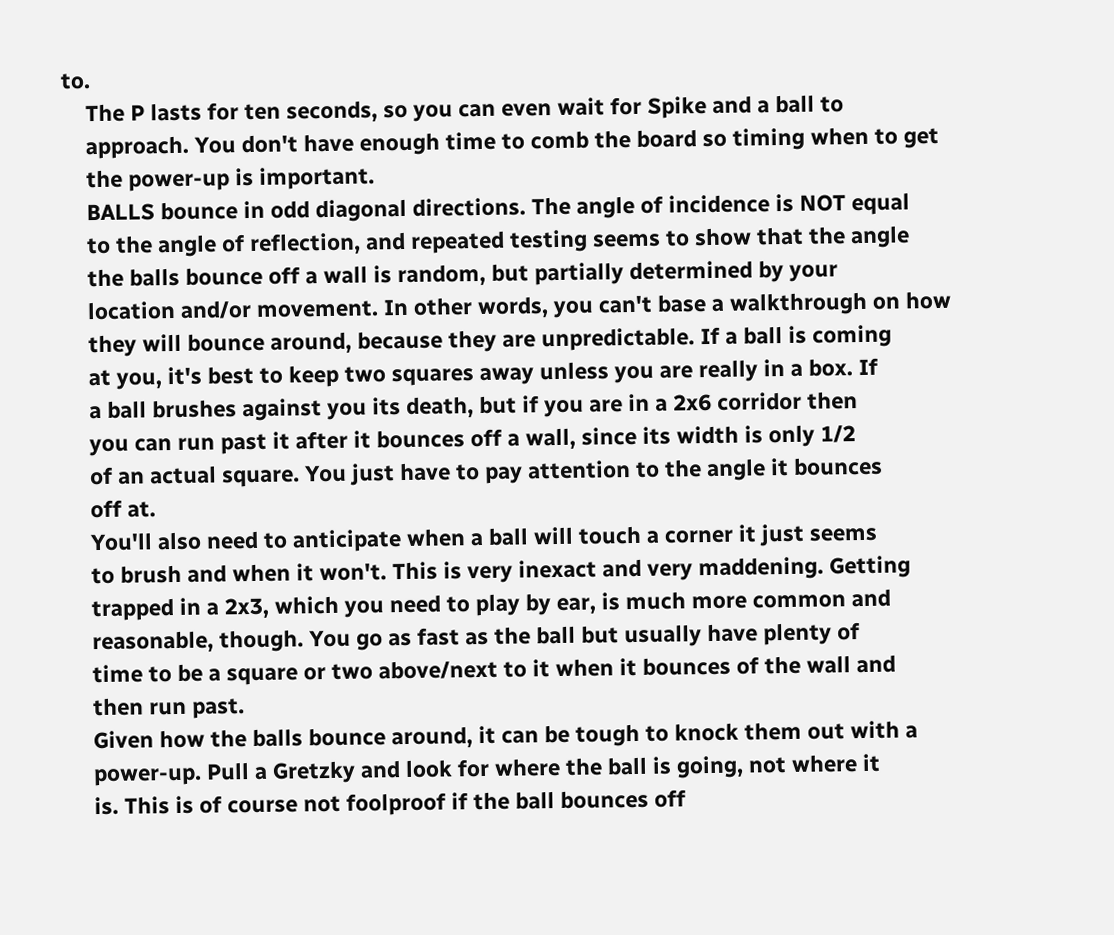to.
    The P lasts for ten seconds, so you can even wait for Spike and a ball to
    approach. You don't have enough time to comb the board so timing when to get
    the power-up is important.
    BALLS bounce in odd diagonal directions. The angle of incidence is NOT equal
    to the angle of reflection, and repeated testing seems to show that the angle
    the balls bounce off a wall is random, but partially determined by your
    location and/or movement. In other words, you can't base a walkthrough on how
    they will bounce around, because they are unpredictable. If a ball is coming
    at you, it's best to keep two squares away unless you are really in a box. If
    a ball brushes against you its death, but if you are in a 2x6 corridor then
    you can run past it after it bounces off a wall, since its width is only 1/2
    of an actual square. You just have to pay attention to the angle it bounces
    off at.
    You'll also need to anticipate when a ball will touch a corner it just seems
    to brush and when it won't. This is very inexact and very maddening. Getting
    trapped in a 2x3, which you need to play by ear, is much more common and
    reasonable, though. You go as fast as the ball but usually have plenty of
    time to be a square or two above/next to it when it bounces of the wall and
    then run past.
    Given how the balls bounce around, it can be tough to knock them out with a
    power-up. Pull a Gretzky and look for where the ball is going, not where it
    is. This is of course not foolproof if the ball bounces off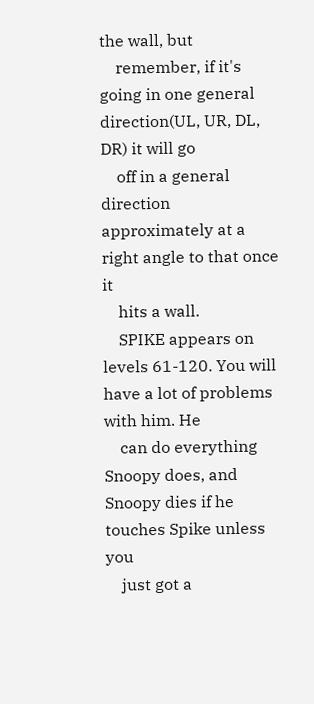the wall, but
    remember, if it's going in one general direction(UL, UR, DL, DR) it will go
    off in a general direction approximately at a right angle to that once it
    hits a wall.
    SPIKE appears on levels 61-120. You will have a lot of problems with him. He
    can do everything Snoopy does, and Snoopy dies if he touches Spike unless you
    just got a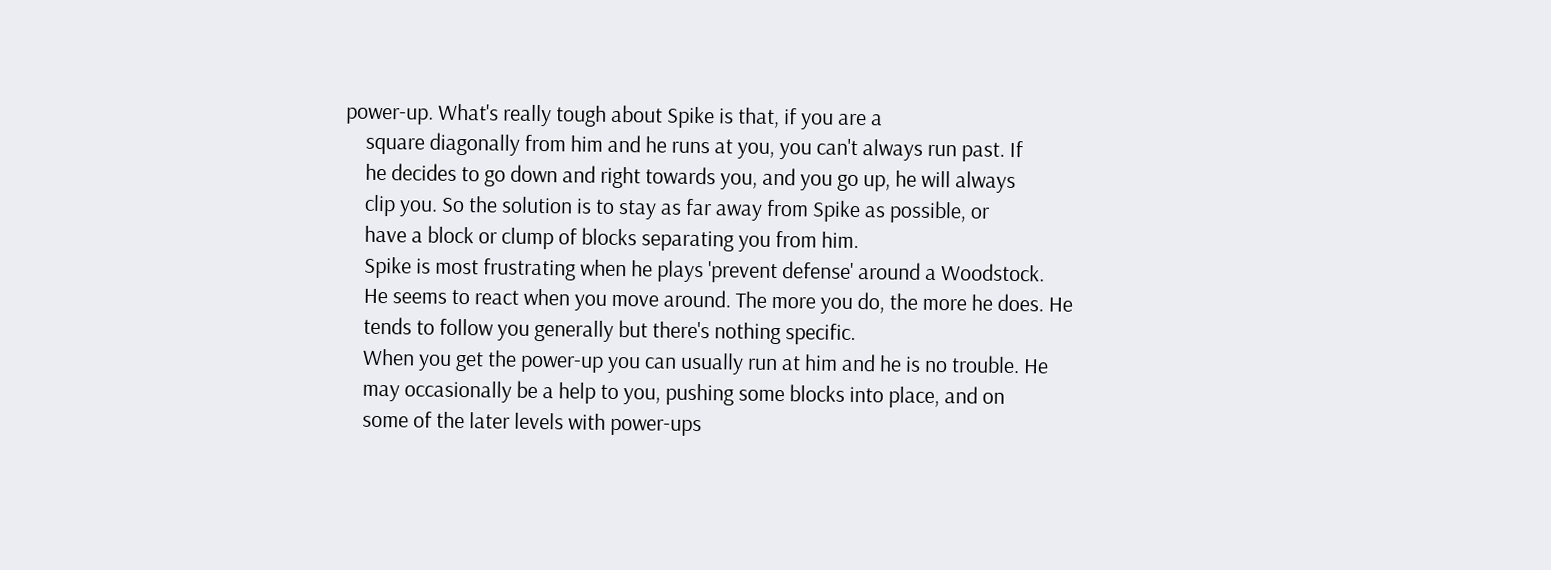power-up. What's really tough about Spike is that, if you are a
    square diagonally from him and he runs at you, you can't always run past. If
    he decides to go down and right towards you, and you go up, he will always
    clip you. So the solution is to stay as far away from Spike as possible, or
    have a block or clump of blocks separating you from him.
    Spike is most frustrating when he plays 'prevent defense' around a Woodstock.
    He seems to react when you move around. The more you do, the more he does. He
    tends to follow you generally but there's nothing specific.
    When you get the power-up you can usually run at him and he is no trouble. He
    may occasionally be a help to you, pushing some blocks into place, and on
    some of the later levels with power-ups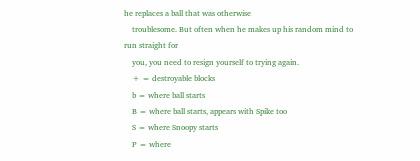he replaces a ball that was otherwise
    troublesome. But often when he makes up his random mind to run straight for
    you, you need to resign yourself to trying again.
    + = destroyable blocks
    b = where ball starts
    B = where ball starts, appears with Spike too
    S = where Snoopy starts
    P = where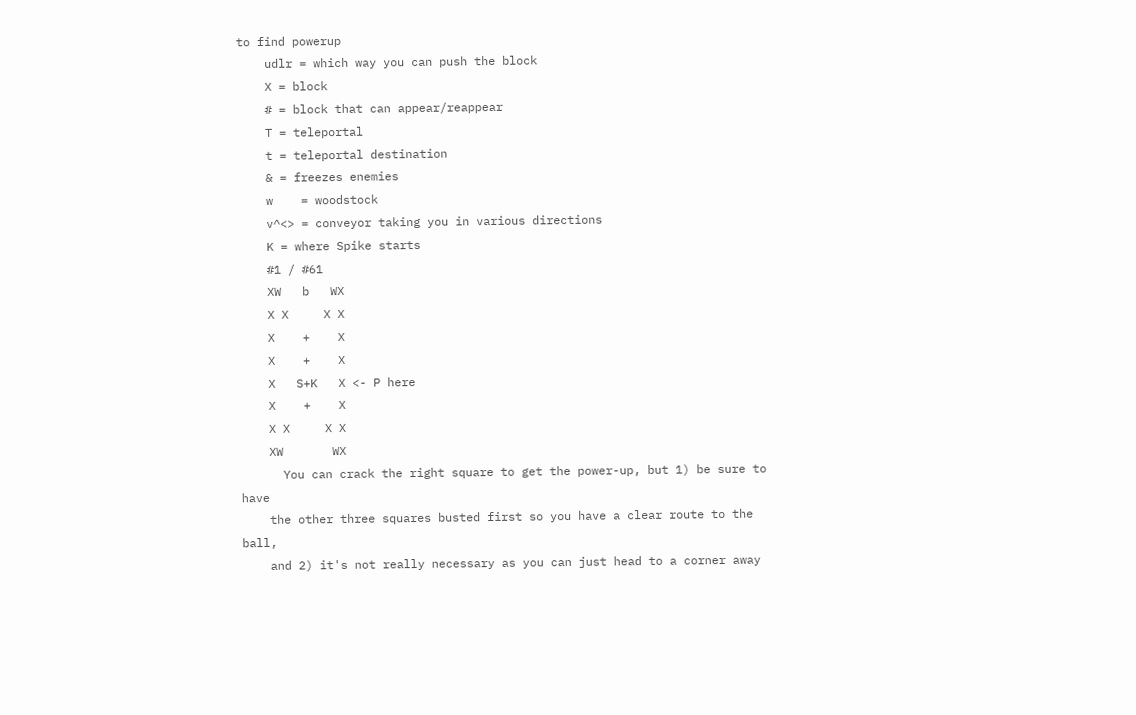to find powerup
    udlr = which way you can push the block
    X = block
    # = block that can appear/reappear
    T = teleportal
    t = teleportal destination
    & = freezes enemies
    w    = woodstock
    v^<> = conveyor taking you in various directions
    K = where Spike starts
    #1 / #61
    XW   b   WX
    X X     X X
    X    +    X
    X    +    X
    X   S+K   X <- P here
    X    +    X
    X X     X X
    XW       WX
      You can crack the right square to get the power-up, but 1) be sure to have
    the other three squares busted first so you have a clear route to the ball,
    and 2) it's not really necessary as you can just head to a corner away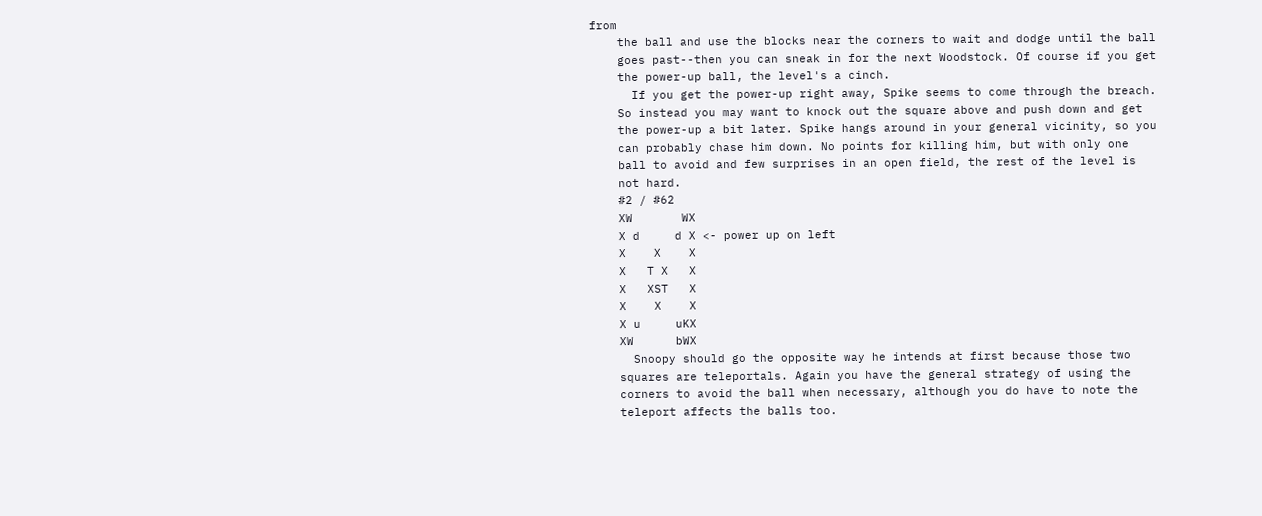from
    the ball and use the blocks near the corners to wait and dodge until the ball
    goes past--then you can sneak in for the next Woodstock. Of course if you get
    the power-up ball, the level's a cinch.
      If you get the power-up right away, Spike seems to come through the breach.
    So instead you may want to knock out the square above and push down and get
    the power-up a bit later. Spike hangs around in your general vicinity, so you
    can probably chase him down. No points for killing him, but with only one
    ball to avoid and few surprises in an open field, the rest of the level is
    not hard.
    #2 / #62
    XW       WX
    X d     d X <- power up on left
    X    X    X
    X   T X   X
    X   XST   X
    X    X    X
    X u     uKX
    XW      bWX
      Snoopy should go the opposite way he intends at first because those two
    squares are teleportals. Again you have the general strategy of using the
    corners to avoid the ball when necessary, although you do have to note the
    teleport affects the balls too.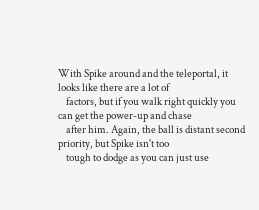With Spike around and the teleportal, it looks like there are a lot of
    factors, but if you walk right quickly you can get the power-up and chase
    after him. Again, the ball is distant second priority, but Spike isn't too
    tough to dodge as you can just use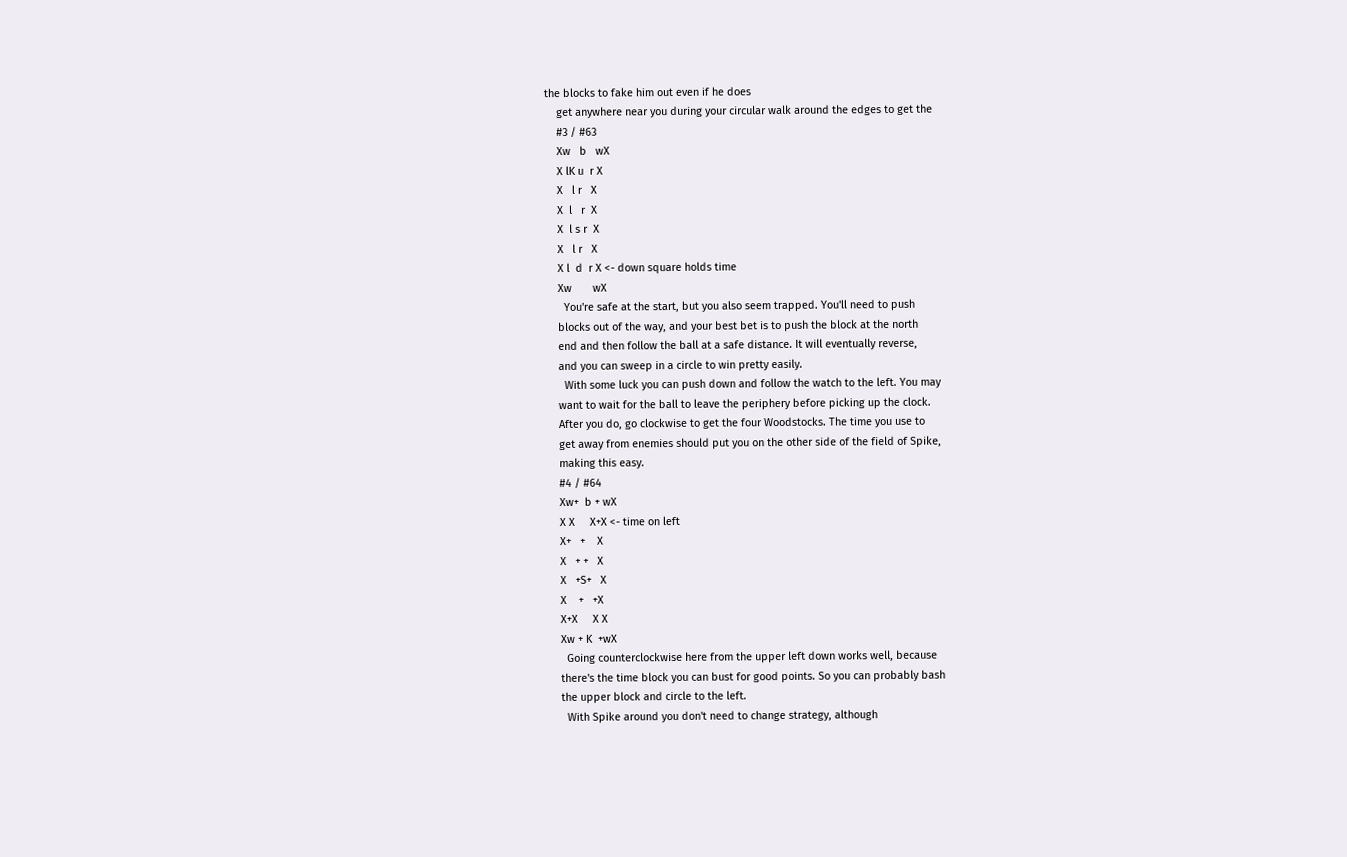the blocks to fake him out even if he does
    get anywhere near you during your circular walk around the edges to get the
    #3 / #63
    Xw   b   wX
    X lK u  r X
    X   l r   X
    X  l   r  X
    X  l s r  X
    X   l r   X
    X l  d  r X <- down square holds time
    Xw       wX
      You're safe at the start, but you also seem trapped. You'll need to push
    blocks out of the way, and your best bet is to push the block at the north
    end and then follow the ball at a safe distance. It will eventually reverse,
    and you can sweep in a circle to win pretty easily.
      With some luck you can push down and follow the watch to the left. You may
    want to wait for the ball to leave the periphery before picking up the clock.
    After you do, go clockwise to get the four Woodstocks. The time you use to
    get away from enemies should put you on the other side of the field of Spike,
    making this easy.
    #4 / #64
    Xw+  b + wX
    X X     X+X <- time on left
    X+   +    X
    X   + +   X
    X   +S+   X
    X    +   +X
    X+X     X X
    Xw + K  +wX
      Going counterclockwise here from the upper left down works well, because
    there's the time block you can bust for good points. So you can probably bash
    the upper block and circle to the left.
      With Spike around you don't need to change strategy, although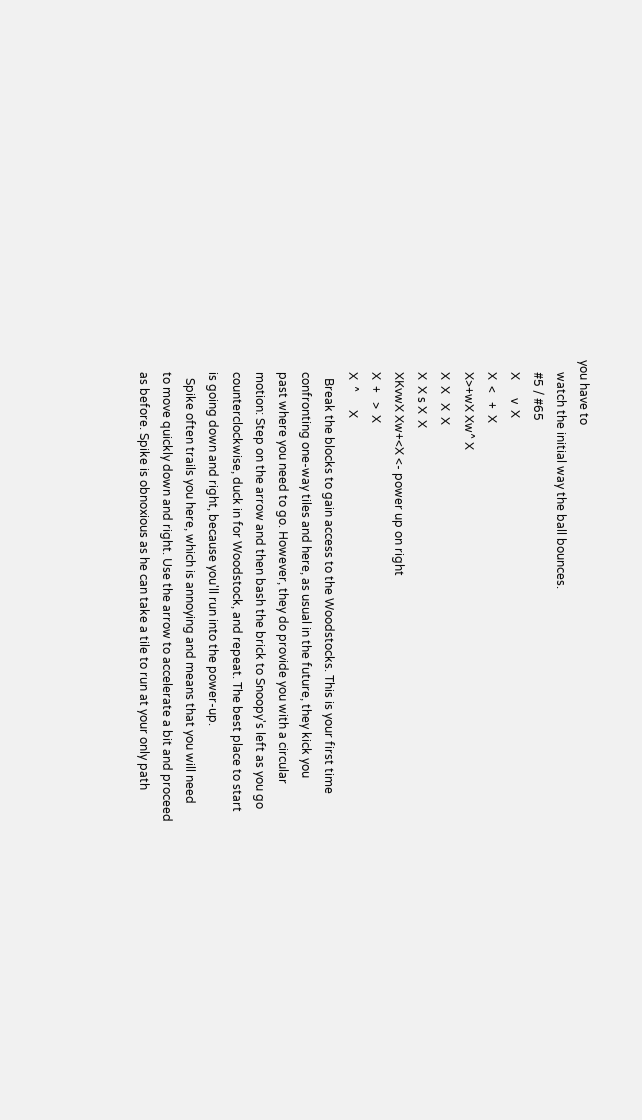you have to
    watch the initial way the ball bounces.
    #5 / #65
    X      v  X
    X  <   +  X
    X>+wX Xw^ X
    X  X   X  X
    X  X s X  X
    XKvwX Xw+<X <- power up on right
    X  +   >  X
    X  ^      X
      Break the blocks to gain access to the Woodstocks. This is your first time
    confronting one-way tiles and here, as usual in the future, they kick you
    past where you need to go. However, they do provide you with a circular
    motion: Step on the arrow and then bash the brick to Snoopy's left as you go
    counterclockwise, duck in for Woodstock, and repeat. The best place to start
    is going down and right, because you'll run into the power-up.
      Spike often trails you here, which is annoying and means that you will need
    to move quickly down and right. Use the arrow to accelerate a bit and proceed
    as before. Spike is obnoxious as he can take a tile to run at your only path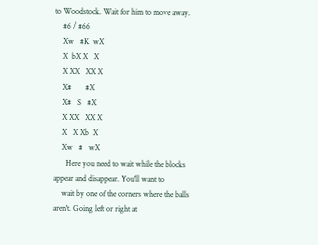to Woodstock. Wait for him to move away.
    #6 / #66
    Xw   #K  wX
    X  bX X   X
    X XX   XX X
    X#       #X
    X#   S   #X
    X XX   XX X
    X   X Xb  X
    Xw   #   wX
      Here you need to wait while the blocks appear and disappear. You'll want to
    wait by one of the corners where the balls aren't. Going left or right at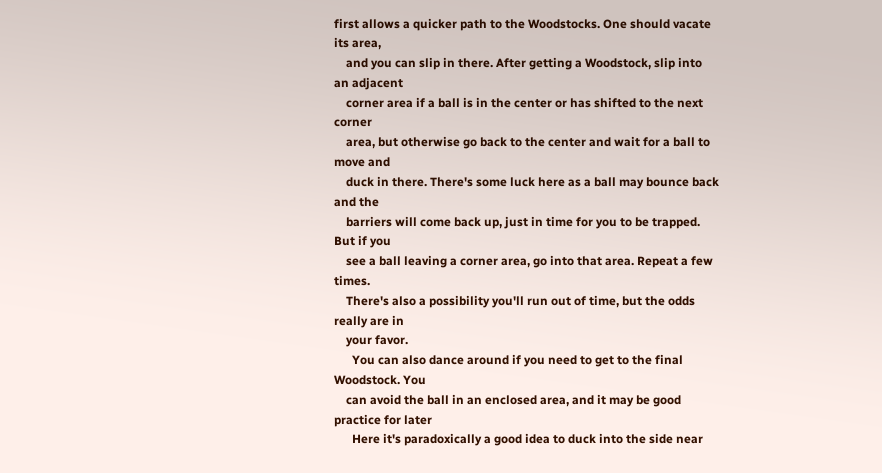first allows a quicker path to the Woodstocks. One should vacate its area,
    and you can slip in there. After getting a Woodstock, slip into an adjacent
    corner area if a ball is in the center or has shifted to the next corner
    area, but otherwise go back to the center and wait for a ball to move and
    duck in there. There's some luck here as a ball may bounce back and the
    barriers will come back up, just in time for you to be trapped. But if you
    see a ball leaving a corner area, go into that area. Repeat a few times.
    There's also a possibility you'll run out of time, but the odds really are in
    your favor.
      You can also dance around if you need to get to the final Woodstock. You
    can avoid the ball in an enclosed area, and it may be good practice for later
      Here it's paradoxically a good idea to duck into the side near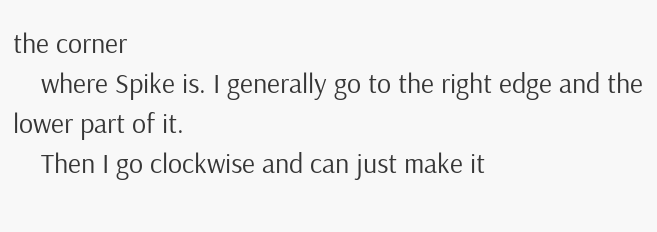the corner
    where Spike is. I generally go to the right edge and the lower part of it.
    Then I go clockwise and can just make it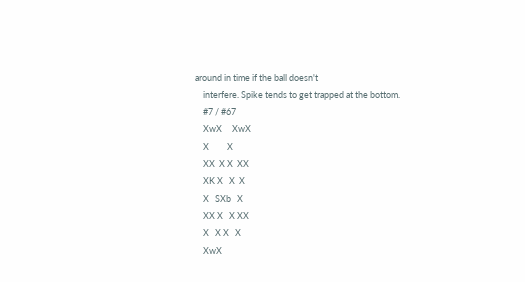around in time if the ball doesn't
    interfere. Spike tends to get trapped at the bottom.
    #7 / #67
    XwX     XwX
    X         X
    XX  X X  XX
    XK X   X  X
    X   SXb   X
    XX X   X XX
    X   X X   X
    XwX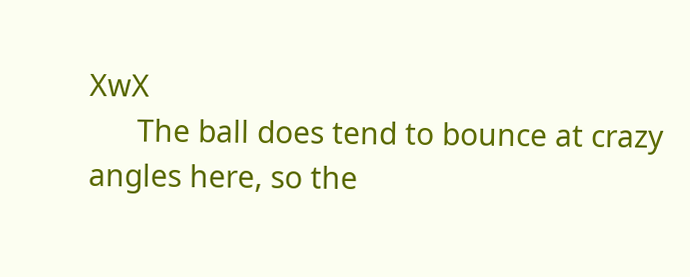XwX
      The ball does tend to bounce at crazy angles here, so the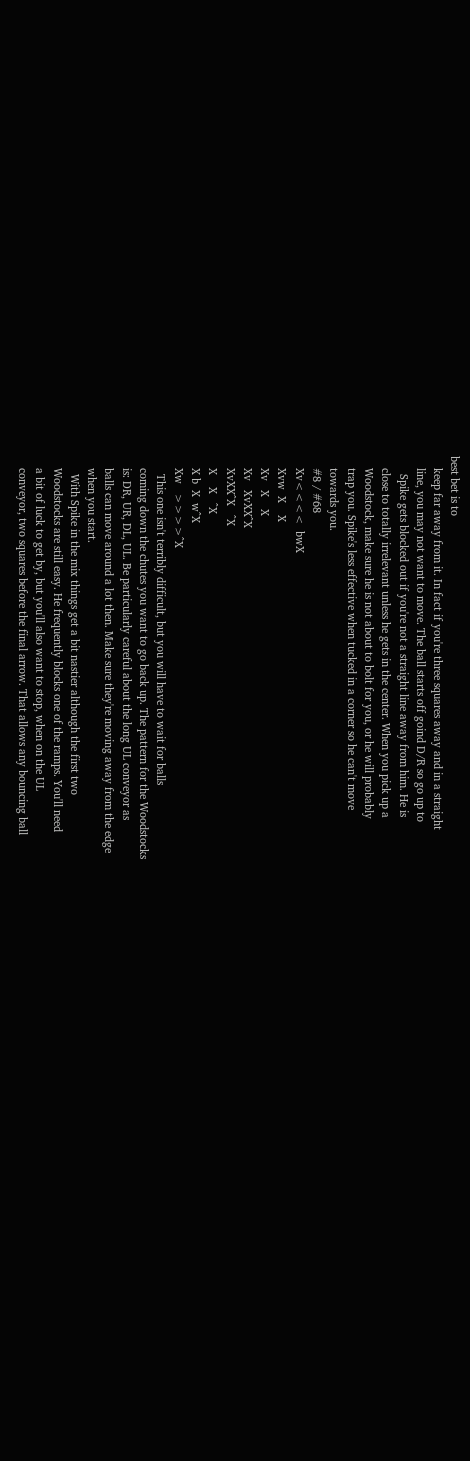best bet is to
    keep far away from it. In fact if you're three squares away and in a straight
    line, you may not want to move. The ball starts off goind D/R so go up to
      Spike gets blocked out if you're not a straight line away from him. He is
    close to totally irrelevant unless he gets in the center. When you pick up a
    Woodstock, make sure he is not about to bolt for you, or he will probably
    trap you. Spike's less effective when tucked in a corner so he can't move
    towards you.
    #8 / #68
    Xv<<<<  bwX
    Xvw  X    X
    Xv   X    X
    Xv   XvXX^X
    XvXX^X   ^X
    X    X   ^X
    X b  X  w^X
    Xw   >>>>^X
      This one isn't terribly difficult, but you will have to wait for balls
    coming down the chutes you want to go back up. The pattern for the Woodstocks
    is: DR, UR, DL, UL. Be particularly careful about the long UL conveyor as
    balls can move around a lot then. Make sure they're moving away from the edge
    when you start.
      With Spike in the mix things get a bit nastier although the first two
    Woodstocks are still easy. He frequently blocks one of the ramps. You'll need
    a bit of luck to get by, but you'll also want to stop, when on the UL
    conveyor, two squares before the final arrow. That allows any bouncing ball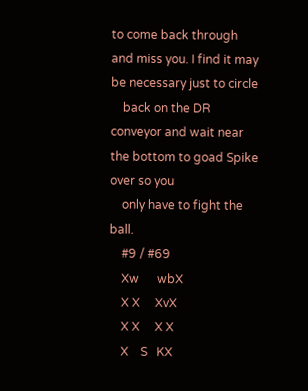to come back through and miss you. I find it may be necessary just to circle
    back on the DR conveyor and wait near the bottom to goad Spike over so you
    only have to fight the ball.
    #9 / #69
    Xw      wbX
    X X     XvX
    X X     X X
    X    S   KX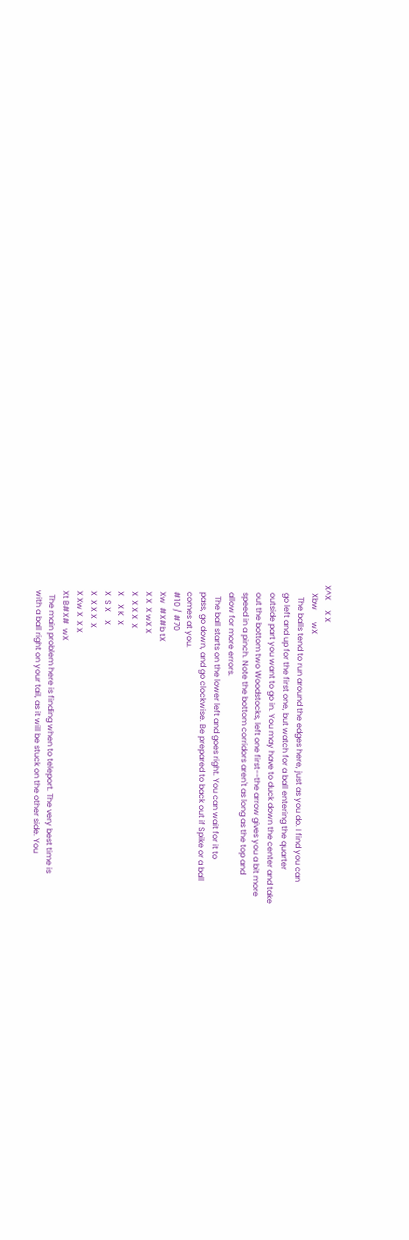X^X     X X
    Xbw      wX
      The balls tend to run around the edges here, just as you do. I find you can
    go left and up for the first one, but watch for a ball entering the quarter
    outside part you want to go in. You may have to duck down the center and take
    out the bottom two Woodstocks, left one first--the arrow gives you a bit more
    speed in a pinch. Note the bottom corridors aren't as long as the top and
    allow for more errors.
      The ball starts on the lower left and goes right. You can wait for it to
    pass, go down, and go clockwise. Be prepared to back out if Spike or a ball
    comes at you.
    #10 / #70
    Xw  #X#b tX
    X X  X wX X
    X  X X X  X
    X    X K  X
    X  S X    X
    X  X X X  X
    X Xw X  X X
    Xt B#X#  wX
      The main problem here is finding when to teleport. The very best time is
    with a ball right on your tail, as it will be stuck on the other side. You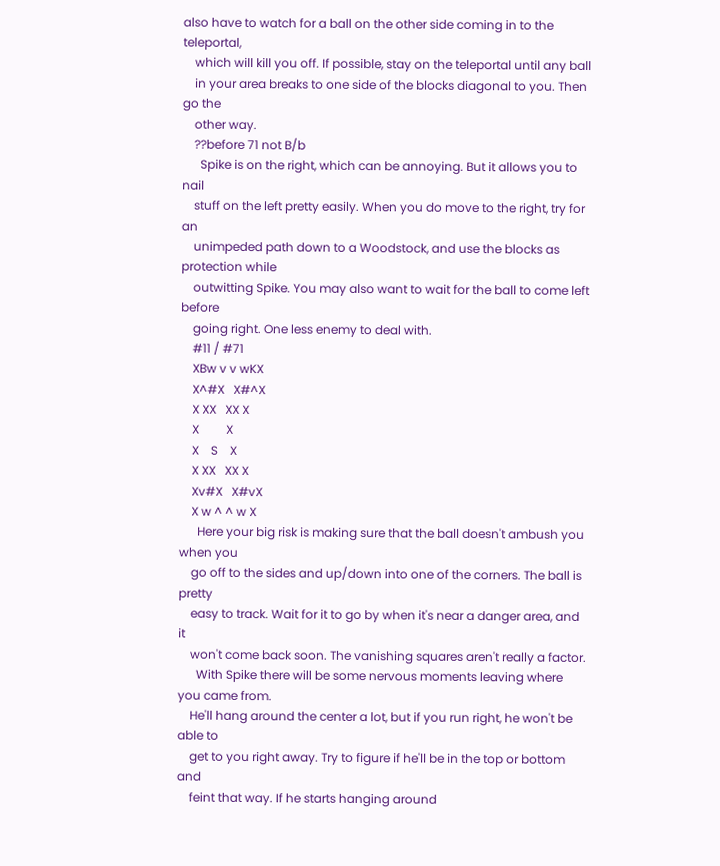also have to watch for a ball on the other side coming in to the teleportal,
    which will kill you off. If possible, stay on the teleportal until any ball
    in your area breaks to one side of the blocks diagonal to you. Then go the
    other way.
    ??before 71 not B/b
      Spike is on the right, which can be annoying. But it allows you to nail
    stuff on the left pretty easily. When you do move to the right, try for an
    unimpeded path down to a Woodstock, and use the blocks as protection while
    outwitting Spike. You may also want to wait for the ball to come left before
    going right. One less enemy to deal with.
    #11 / #71
    XBw v v wKX
    X^#X   X#^X
    X XX   XX X
    X         X
    X    S    X
    X XX   XX X
    Xv#X   X#vX
    X w ^ ^ w X
      Here your big risk is making sure that the ball doesn't ambush you when you
    go off to the sides and up/down into one of the corners. The ball is pretty
    easy to track. Wait for it to go by when it's near a danger area, and it
    won't come back soon. The vanishing squares aren't really a factor.
      With Spike there will be some nervous moments leaving where you came from.
    He'll hang around the center a lot, but if you run right, he won't be able to
    get to you right away. Try to figure if he'll be in the top or bottom and
    feint that way. If he starts hanging around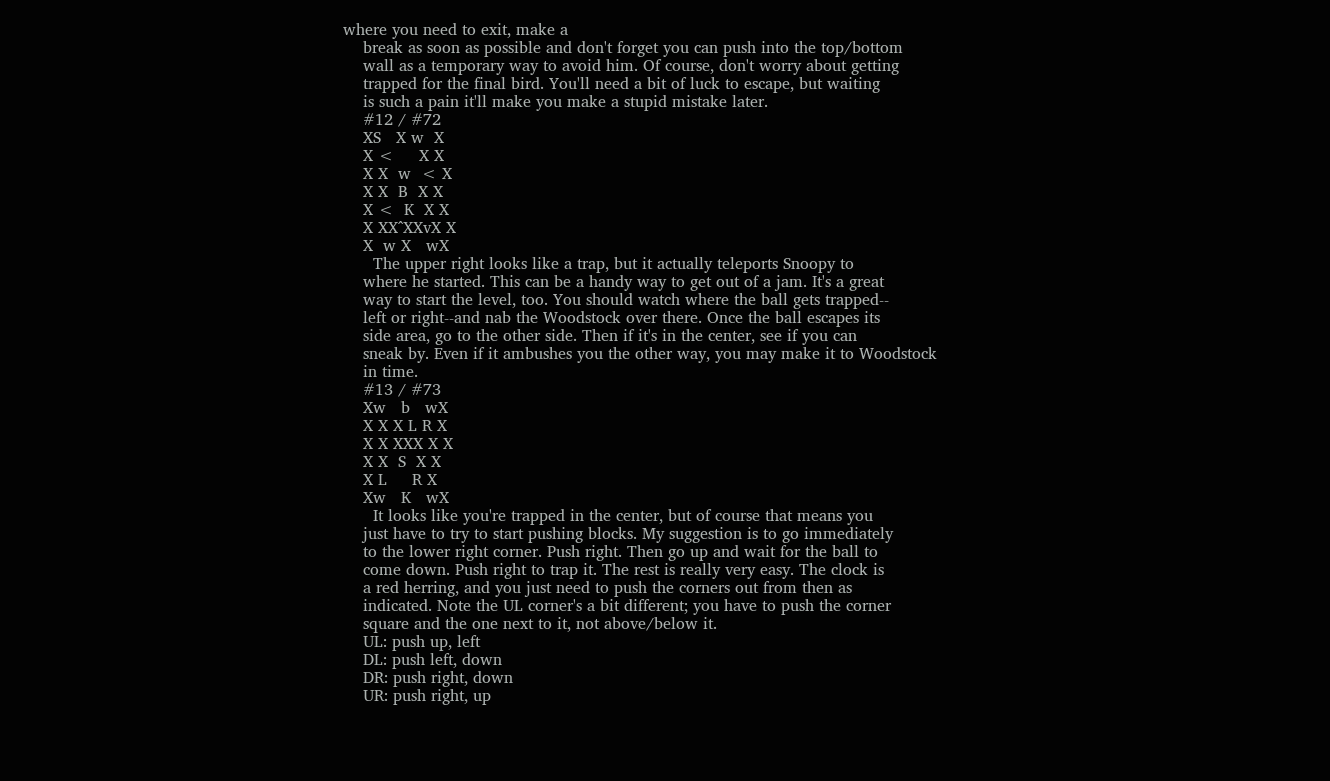where you need to exit, make a
    break as soon as possible and don't forget you can push into the top/bottom
    wall as a temporary way to avoid him. Of course, don't worry about getting
    trapped for the final bird. You'll need a bit of luck to escape, but waiting
    is such a pain it'll make you make a stupid mistake later.
    #12 / #72
    XS   X w  X
    X <     X X
    X X  w  < X
    X X  B  X X
    X <  K  X X
    X XX^XXvX X
    X  w X   wX
      The upper right looks like a trap, but it actually teleports Snoopy to
    where he started. This can be a handy way to get out of a jam. It's a great
    way to start the level, too. You should watch where the ball gets trapped--
    left or right--and nab the Woodstock over there. Once the ball escapes its
    side area, go to the other side. Then if it's in the center, see if you can
    sneak by. Even if it ambushes you the other way, you may make it to Woodstock
    in time.
    #13 / #73
    Xw   b   wX
    X X X L R X
    X X XXX X X
    X X  S  X X
    X L     R X
    Xw   K   wX
      It looks like you're trapped in the center, but of course that means you
    just have to try to start pushing blocks. My suggestion is to go immediately
    to the lower right corner. Push right. Then go up and wait for the ball to
    come down. Push right to trap it. The rest is really very easy. The clock is
    a red herring, and you just need to push the corners out from then as
    indicated. Note the UL corner's a bit different; you have to push the corner
    square and the one next to it, not above/below it.
    UL: push up, left
    DL: push left, down
    DR: push right, down
    UR: push right, up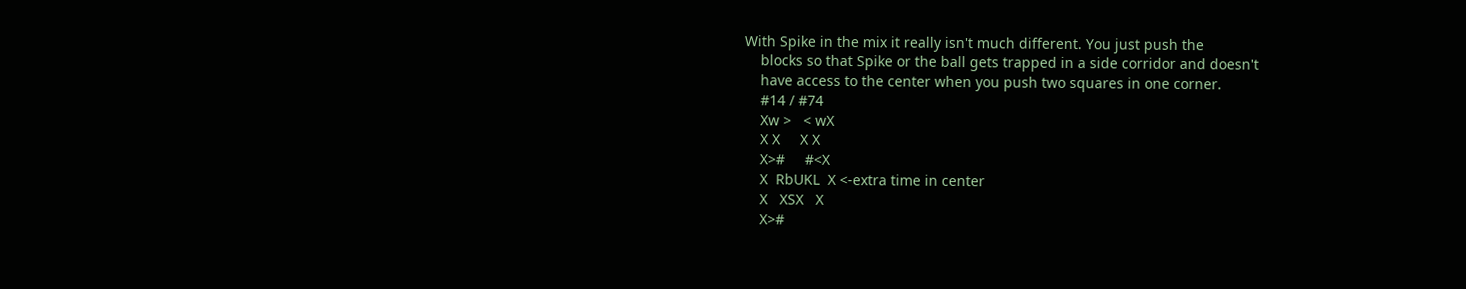With Spike in the mix it really isn't much different. You just push the
    blocks so that Spike or the ball gets trapped in a side corridor and doesn't
    have access to the center when you push two squares in one corner.
    #14 / #74
    Xw >   < wX
    X X     X X
    X>#     #<X
    X  RbUKL  X <-extra time in center
    X   XSX   X
    X>#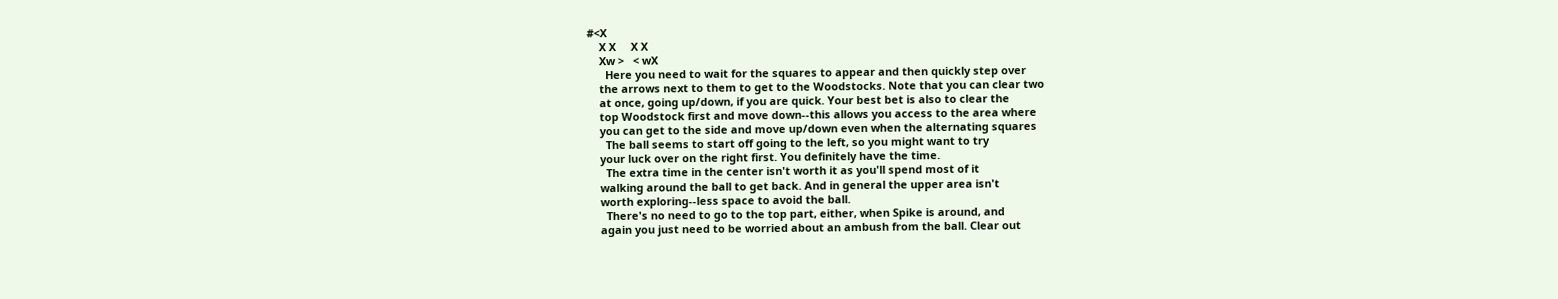#<X
    X X     X X
    Xw >   < wX
      Here you need to wait for the squares to appear and then quickly step over
    the arrows next to them to get to the Woodstocks. Note that you can clear two
    at once, going up/down, if you are quick. Your best bet is also to clear the
    top Woodstock first and move down--this allows you access to the area where
    you can get to the side and move up/down even when the alternating squares
      The ball seems to start off going to the left, so you might want to try
    your luck over on the right first. You definitely have the time.
      The extra time in the center isn't worth it as you'll spend most of it
    walking around the ball to get back. And in general the upper area isn't
    worth exploring--less space to avoid the ball.
      There's no need to go to the top part, either, when Spike is around, and
    again you just need to be worried about an ambush from the ball. Clear out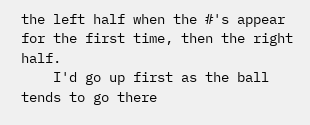the left half when the #'s appear for the first time, then the right half.
    I'd go up first as the ball tends to go there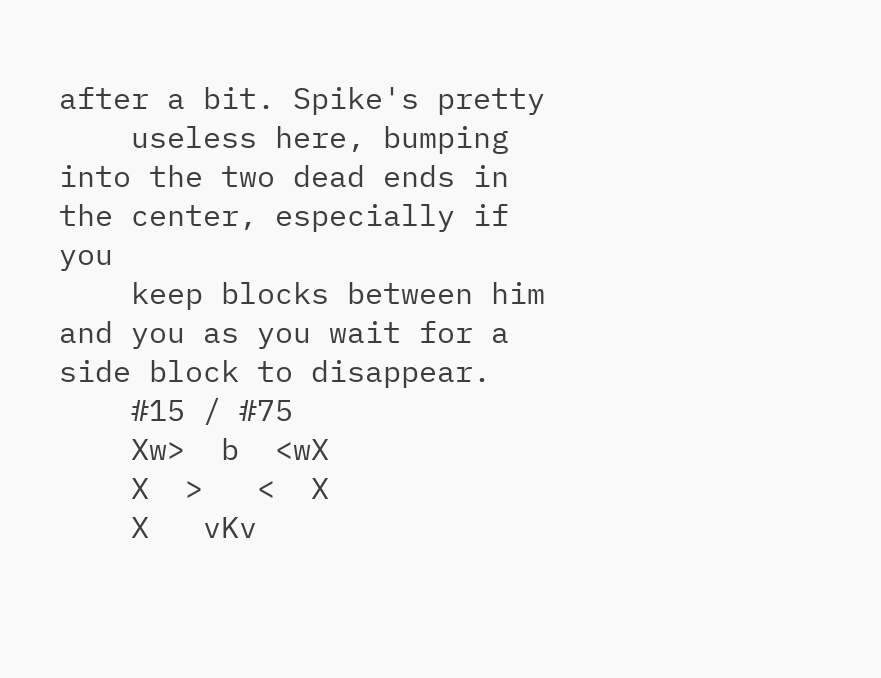after a bit. Spike's pretty
    useless here, bumping into the two dead ends in the center, especially if you
    keep blocks between him and you as you wait for a side block to disappear.
    #15 / #75
    Xw>  b  <wX
    X  >   <  X
    X   vKv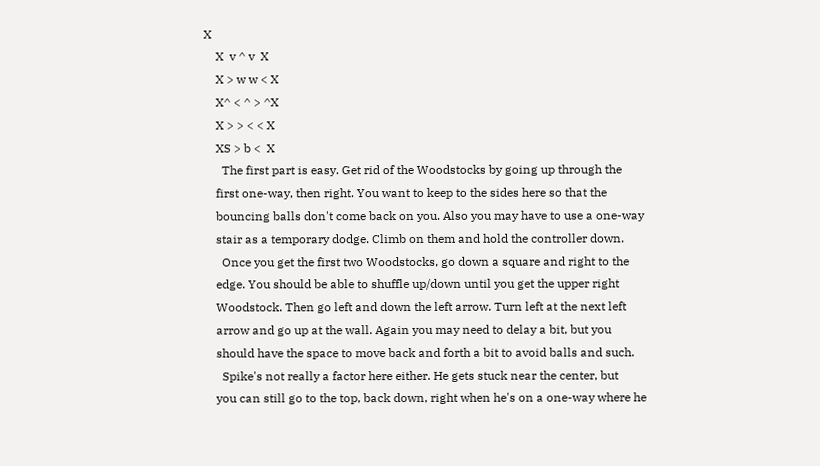X
    X  v ^ v  X
    X > w w < X
    X^ < ^ > ^X
    X > > < < X
    XS > b <  X
      The first part is easy. Get rid of the Woodstocks by going up through the
    first one-way, then right. You want to keep to the sides here so that the
    bouncing balls don't come back on you. Also you may have to use a one-way
    stair as a temporary dodge. Climb on them and hold the controller down.
      Once you get the first two Woodstocks, go down a square and right to the
    edge. You should be able to shuffle up/down until you get the upper right
    Woodstock. Then go left and down the left arrow. Turn left at the next left
    arrow and go up at the wall. Again you may need to delay a bit, but you
    should have the space to move back and forth a bit to avoid balls and such.
      Spike's not really a factor here either. He gets stuck near the center, but
    you can still go to the top, back down, right when he's on a one-way where he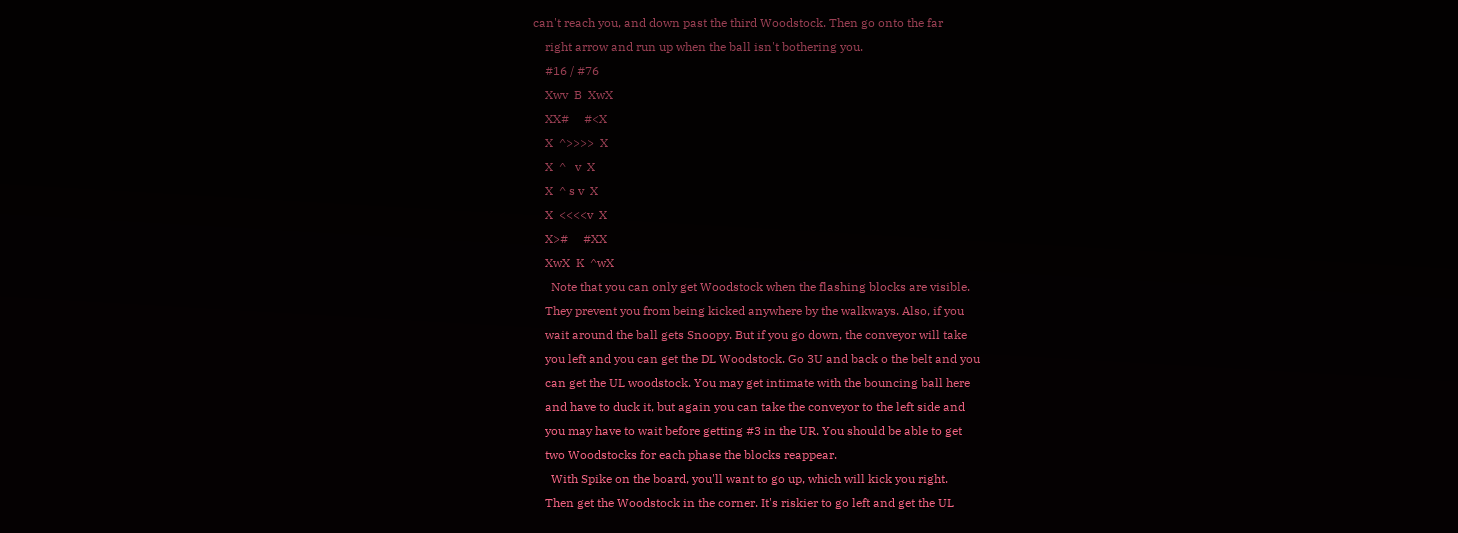can't reach you, and down past the third Woodstock. Then go onto the far
    right arrow and run up when the ball isn't bothering you.
    #16 / #76
    Xwv  B  XwX
    XX#     #<X
    X  ^>>>>  X
    X  ^   v  X
    X  ^ s v  X
    X  <<<<v  X
    X>#     #XX
    XwX  K  ^wX
      Note that you can only get Woodstock when the flashing blocks are visible.
    They prevent you from being kicked anywhere by the walkways. Also, if you
    wait around the ball gets Snoopy. But if you go down, the conveyor will take
    you left and you can get the DL Woodstock. Go 3U and back o the belt and you
    can get the UL woodstock. You may get intimate with the bouncing ball here
    and have to duck it, but again you can take the conveyor to the left side and
    you may have to wait before getting #3 in the UR. You should be able to get
    two Woodstocks for each phase the blocks reappear.
      With Spike on the board, you'll want to go up, which will kick you right.
    Then get the Woodstock in the corner. It's riskier to go left and get the UL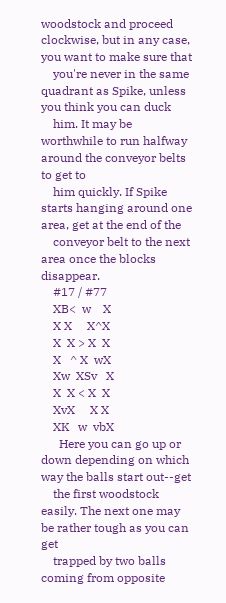woodstock and proceed clockwise, but in any case, you want to make sure that
    you're never in the same quadrant as Spike, unless you think you can duck
    him. It may be worthwhile to run halfway around the conveyor belts to get to
    him quickly. If Spike starts hanging around one area, get at the end of the
    conveyor belt to the next area once the blocks disappear.
    #17 / #77
    XB<  w    X
    X X     X^X
    X  X > X  X
    X   ^ X  wX
    Xw  XSv   X
    X  X < X  X
    XvX     X X
    XK   w  vbX
      Here you can go up or down depending on which way the balls start out--get
    the first woodstock easily. The next one may be rather tough as you can get
    trapped by two balls coming from opposite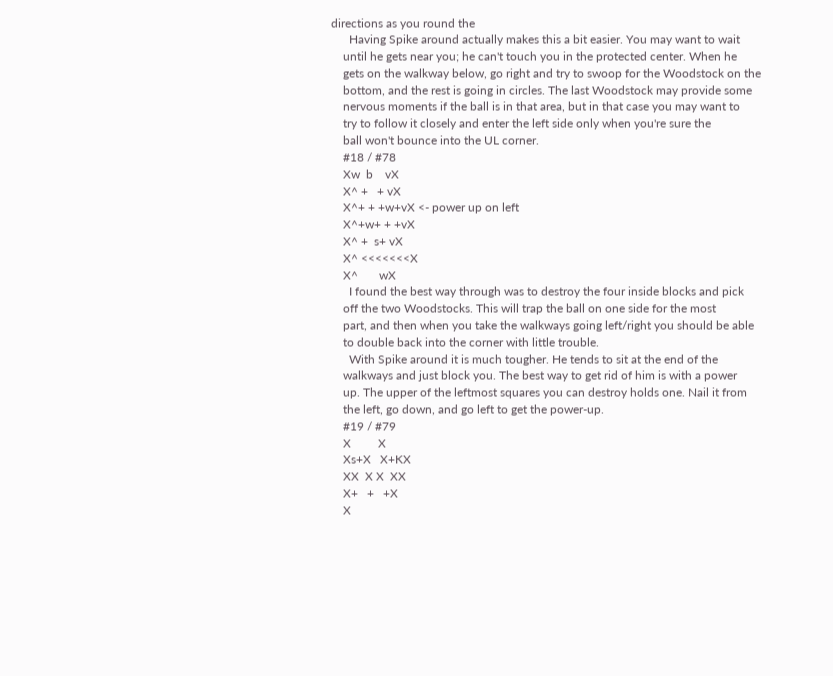directions as you round the
      Having Spike around actually makes this a bit easier. You may want to wait
    until he gets near you; he can't touch you in the protected center. When he
    gets on the walkway below, go right and try to swoop for the Woodstock on the
    bottom, and the rest is going in circles. The last Woodstock may provide some
    nervous moments if the ball is in that area, but in that case you may want to
    try to follow it closely and enter the left side only when you're sure the
    ball won't bounce into the UL corner.
    #18 / #78
    Xw  b    vX
    X^ +   + vX
    X^+ + +w+vX <- power up on left
    X^+w+ + +vX
    X^ +  s+ vX
    X^ <<<<<<<X
    X^       wX
      I found the best way through was to destroy the four inside blocks and pick
    off the two Woodstocks. This will trap the ball on one side for the most
    part, and then when you take the walkways going left/right you should be able
    to double back into the corner with little trouble.
      With Spike around it is much tougher. He tends to sit at the end of the
    walkways and just block you. The best way to get rid of him is with a power
    up. The upper of the leftmost squares you can destroy holds one. Nail it from
    the left, go down, and go left to get the power-up.
    #19 / #79
    X         X
    Xs+X   X+KX
    XX  X X  XX
    X+   +   +X
    X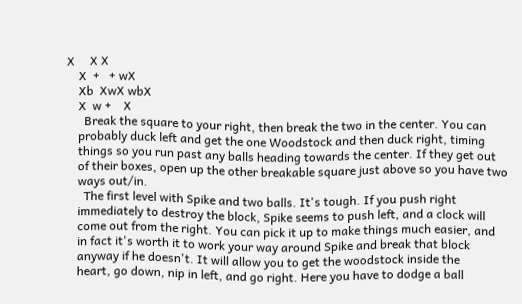X     X X
    X  +   + wX
    Xb  XwX wbX
    X  w +    X
      Break the square to your right, then break the two in the center. You can
    probably duck left and get the one Woodstock and then duck right, timing
    things so you run past any balls heading towards the center. If they get out
    of their boxes, open up the other breakable square just above so you have two
    ways out/in.
      The first level with Spike and two balls. It's tough. If you push right
    immediately to destroy the block, Spike seems to push left, and a clock will
    come out from the right. You can pick it up to make things much easier, and
    in fact it's worth it to work your way around Spike and break that block
    anyway if he doesn't. It will allow you to get the woodstock inside the
    heart, go down, nip in left, and go right. Here you have to dodge a ball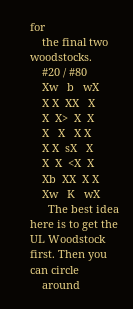for
    the final two woodstocks.
    #20 / #80
    Xw   b   wX
    X X  XX   X
    X  X>  X  X
    X   X   X X
    X X  sX   X
    X  X  <X  X
    Xb  XX  X X
    Xw   K   wX
      The best idea here is to get the UL Woodstock first. Then you can circle
    around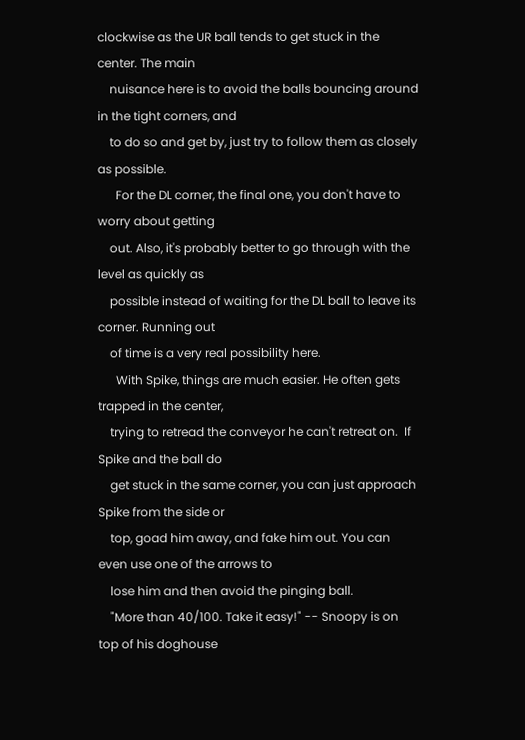clockwise as the UR ball tends to get stuck in the center. The main
    nuisance here is to avoid the balls bouncing around in the tight corners, and
    to do so and get by, just try to follow them as closely as possible.
      For the DL corner, the final one, you don't have to worry about getting
    out. Also, it's probably better to go through with the level as quickly as
    possible instead of waiting for the DL ball to leave its corner. Running out
    of time is a very real possibility here.
      With Spike, things are much easier. He often gets trapped in the center,
    trying to retread the conveyor he can't retreat on.  If Spike and the ball do
    get stuck in the same corner, you can just approach Spike from the side or
    top, goad him away, and fake him out. You can even use one of the arrows to
    lose him and then avoid the pinging ball.
    "More than 40/100. Take it easy!" -- Snoopy is on top of his doghouse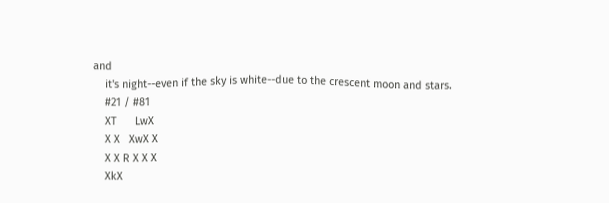and
    it's night--even if the sky is white--due to the crescent moon and stars.
    #21 / #81
    XT      LwX
    X X   XwX X
    X X R X X X
    XkX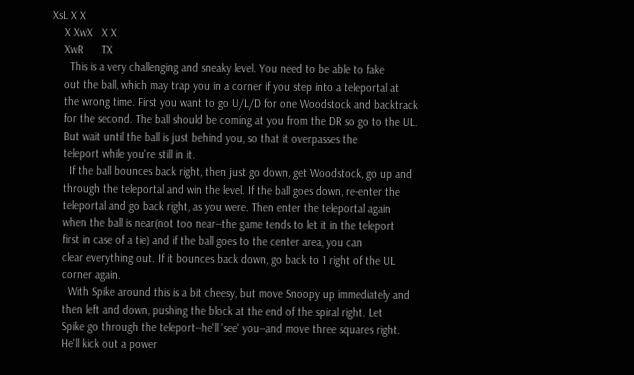XsL X X
    X XwX   X X
    XwR      TX
      This is a very challenging and sneaky level. You need to be able to fake
    out the ball, which may trap you in a corner if you step into a teleportal at
    the wrong time. First you want to go U/L/D for one Woodstock and backtrack
    for the second. The ball should be coming at you from the DR so go to the UL.
    But wait until the ball is just behind you, so that it overpasses the
    teleport while you're still in it.
      If the ball bounces back right, then just go down, get Woodstock, go up and
    through the teleportal and win the level. If the ball goes down, re-enter the
    teleportal and go back right, as you were. Then enter the teleportal again
    when the ball is near(not too near--the game tends to let it in the teleport
    first in case of a tie) and if the ball goes to the center area, you can
    clear everything out. If it bounces back down, go back to 1 right of the UL
    corner again.
      With Spike around this is a bit cheesy, but move Snoopy up immediately and
    then left and down, pushing the block at the end of the spiral right. Let
    Spike go through the teleport--he'll 'see' you--and move three squares right.
    He'll kick out a power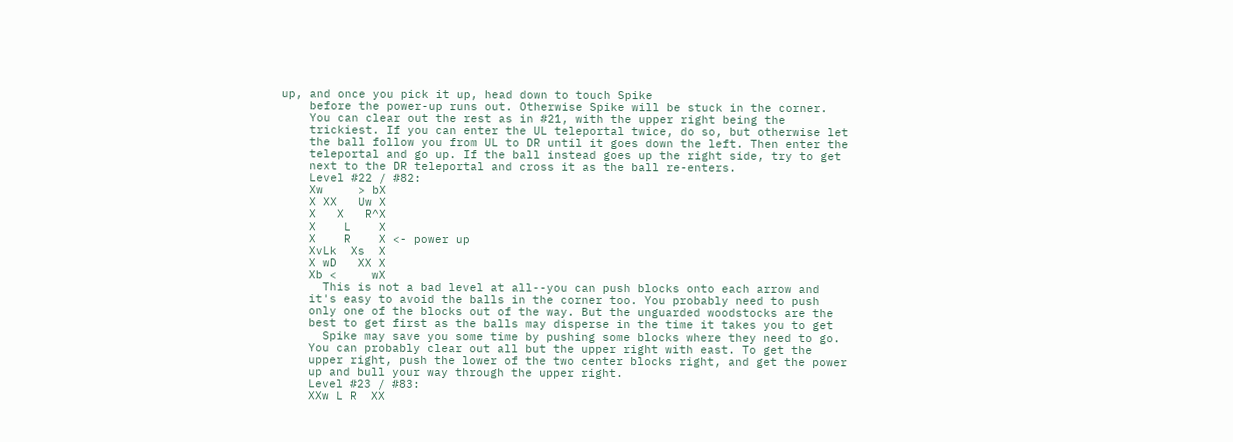up, and once you pick it up, head down to touch Spike
    before the power-up runs out. Otherwise Spike will be stuck in the corner.
    You can clear out the rest as in #21, with the upper right being the
    trickiest. If you can enter the UL teleportal twice, do so, but otherwise let
    the ball follow you from UL to DR until it goes down the left. Then enter the
    teleportal and go up. If the ball instead goes up the right side, try to get
    next to the DR teleportal and cross it as the ball re-enters.
    Level #22 / #82:
    Xw     > bX
    X XX   Uw X
    X   X   R^X
    X    L    X
    X    R    X <- power up
    XvLk  Xs  X
    X wD   XX X
    Xb <     wX
      This is not a bad level at all--you can push blocks onto each arrow and
    it's easy to avoid the balls in the corner too. You probably need to push
    only one of the blocks out of the way. But the unguarded woodstocks are the
    best to get first as the balls may disperse in the time it takes you to get
      Spike may save you some time by pushing some blocks where they need to go.
    You can probably clear out all but the upper right with east. To get the
    upper right, push the lower of the two center blocks right, and get the power
    up and bull your way through the upper right.
    Level #23 / #83:
    XXw L R  XX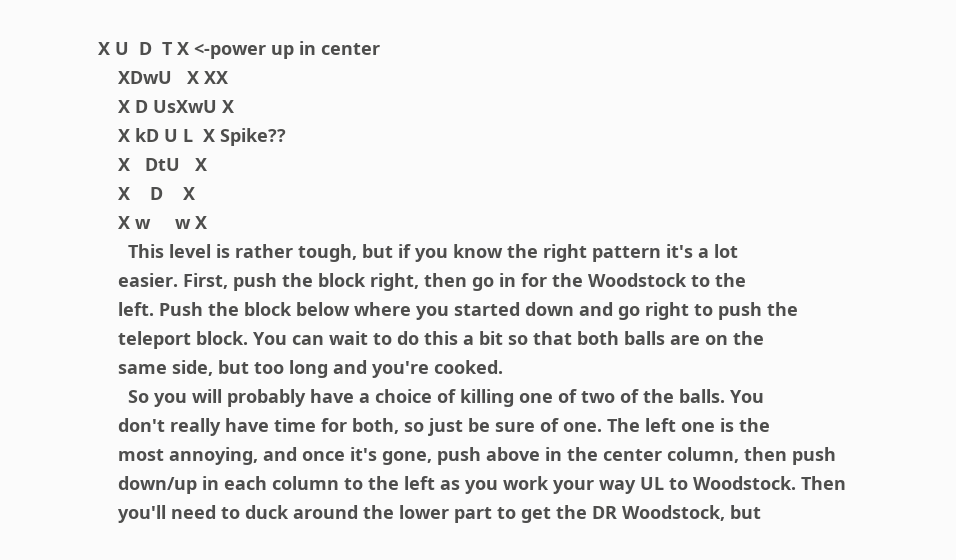X U  D  T X <-power up in center
    XDwU   X XX
    X D UsXwU X
    X kD U L  X Spike??
    X   DtU   X
    X    D    X
    X w     w X
      This level is rather tough, but if you know the right pattern it's a lot
    easier. First, push the block right, then go in for the Woodstock to the
    left. Push the block below where you started down and go right to push the
    teleport block. You can wait to do this a bit so that both balls are on the
    same side, but too long and you're cooked.
      So you will probably have a choice of killing one of two of the balls. You
    don't really have time for both, so just be sure of one. The left one is the
    most annoying, and once it's gone, push above in the center column, then push
    down/up in each column to the left as you work your way UL to Woodstock. Then
    you'll need to duck around the lower part to get the DR Woodstock, but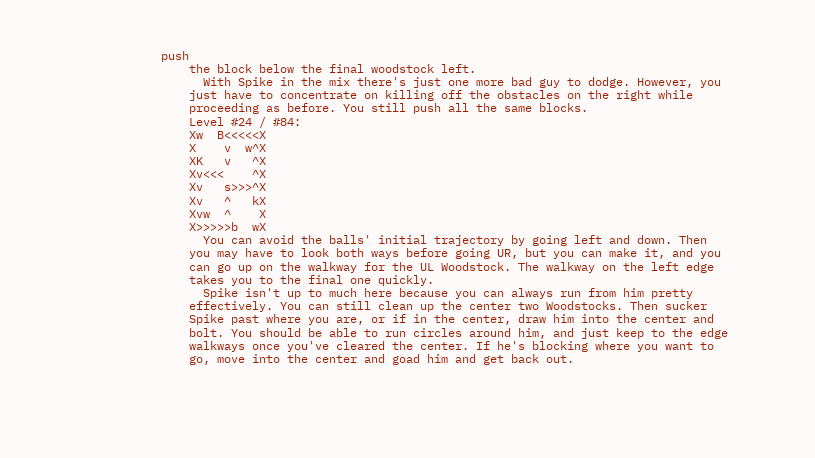push
    the block below the final woodstock left.
      With Spike in the mix there's just one more bad guy to dodge. However, you
    just have to concentrate on killing off the obstacles on the right while
    proceeding as before. You still push all the same blocks.
    Level #24 / #84:
    Xw  B<<<<<X
    X    v  w^X
    XK   v   ^X
    Xv<<<    ^X
    Xv   s>>>^X
    Xv   ^   kX
    Xvw  ^    X
    X>>>>>b  wX
      You can avoid the balls' initial trajectory by going left and down. Then
    you may have to look both ways before going UR, but you can make it, and you
    can go up on the walkway for the UL Woodstock. The walkway on the left edge
    takes you to the final one quickly.
      Spike isn't up to much here because you can always run from him pretty
    effectively. You can still clean up the center two Woodstocks. Then sucker
    Spike past where you are, or if in the center, draw him into the center and
    bolt. You should be able to run circles around him, and just keep to the edge
    walkways once you've cleared the center. If he's blocking where you want to
    go, move into the center and goad him and get back out.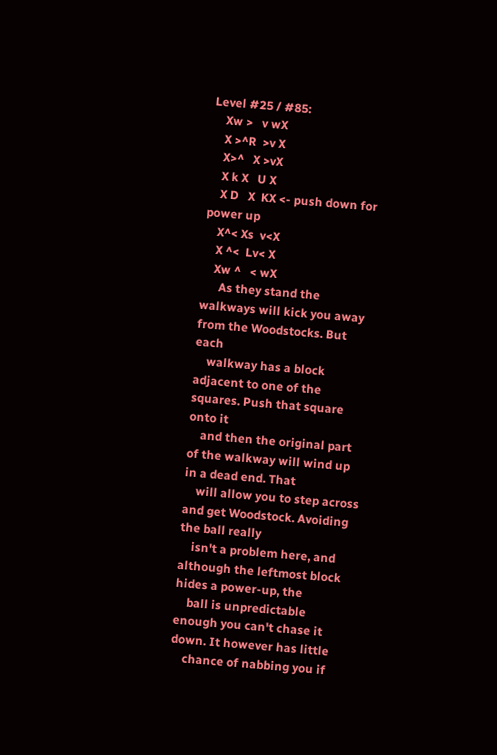Level #25 / #85:
    Xw >   v wX
    X >^R  >v X
    X>^   X >vX
    X k X   U X
    X D   X  KX <- push down for power up
    X^< Xs  v<X
    X ^<  Lv< X
    Xw ^   < wX
      As they stand the walkways will kick you away from the Woodstocks. But each
    walkway has a block adjacent to one of the squares. Push that square onto it
    and then the original part of the walkway will wind up in a dead end. That
    will allow you to step across and get Woodstock. Avoiding the ball really
    isn't a problem here, and although the leftmost block hides a power-up, the
    ball is unpredictable enough you can't chase it down. It however has little
    chance of nabbing you if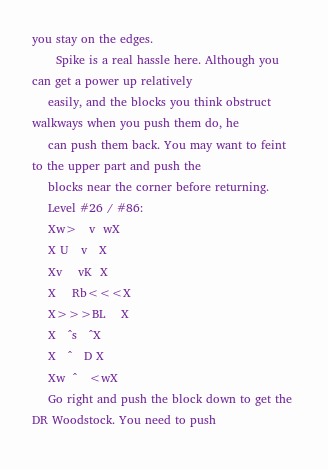you stay on the edges.
      Spike is a real hassle here. Although you can get a power up relatively
    easily, and the blocks you think obstruct walkways when you push them do, he
    can push them back. You may want to feint to the upper part and push the
    blocks near the corner before returning.
    Level #26 / #86:
    Xw>   v  wX
    X U   v   X
    Xv    vK  X
    X    Rb<<<X
    X>>>BL    X
    X   ^s   ^X
    X   ^   D X
    Xw  ^   <wX
    Go right and push the block down to get the DR Woodstock. You need to push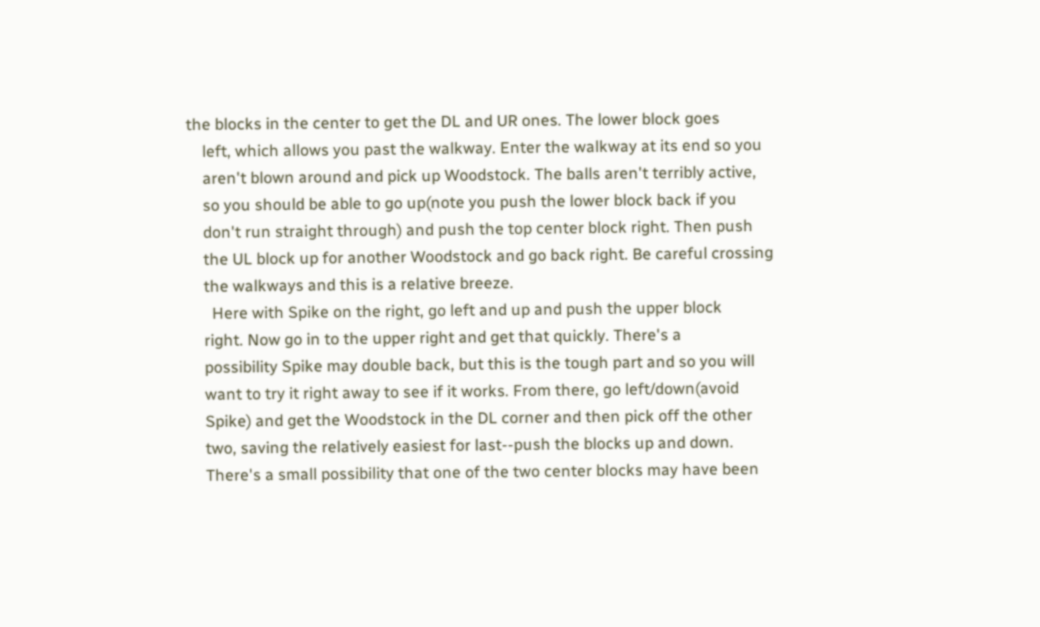the blocks in the center to get the DL and UR ones. The lower block goes
    left, which allows you past the walkway. Enter the walkway at its end so you
    aren't blown around and pick up Woodstock. The balls aren't terribly active,
    so you should be able to go up(note you push the lower block back if you
    don't run straight through) and push the top center block right. Then push
    the UL block up for another Woodstock and go back right. Be careful crossing
    the walkways and this is a relative breeze.
      Here with Spike on the right, go left and up and push the upper block
    right. Now go in to the upper right and get that quickly. There's a
    possibility Spike may double back, but this is the tough part and so you will
    want to try it right away to see if it works. From there, go left/down(avoid
    Spike) and get the Woodstock in the DL corner and then pick off the other
    two, saving the relatively easiest for last--push the blocks up and down.
    There's a small possibility that one of the two center blocks may have been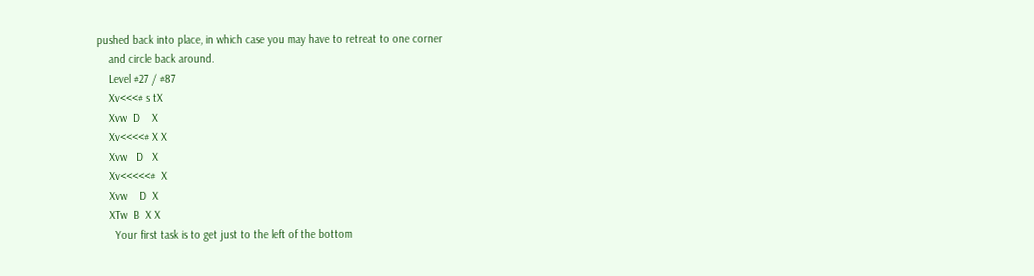pushed back into place, in which case you may have to retreat to one corner
    and circle back around.
    Level #27 / #87
    Xv<<<# s tX
    Xvw  D    X
    Xv<<<<# X X
    Xvw   D   X
    Xv<<<<<#  X
    Xvw    D  X
    XTw  B  X X
      Your first task is to get just to the left of the bottom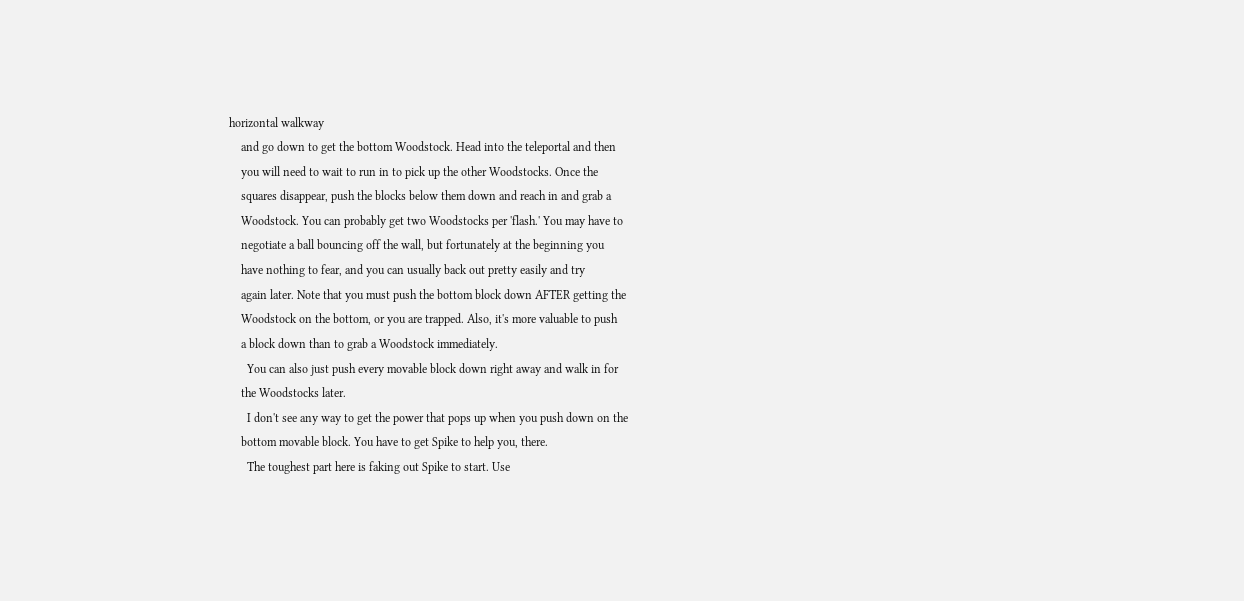horizontal walkway
    and go down to get the bottom Woodstock. Head into the teleportal and then
    you will need to wait to run in to pick up the other Woodstocks. Once the
    squares disappear, push the blocks below them down and reach in and grab a
    Woodstock. You can probably get two Woodstocks per 'flash.' You may have to
    negotiate a ball bouncing off the wall, but fortunately at the beginning you
    have nothing to fear, and you can usually back out pretty easily and try
    again later. Note that you must push the bottom block down AFTER getting the
    Woodstock on the bottom, or you are trapped. Also, it's more valuable to push
    a block down than to grab a Woodstock immediately.
      You can also just push every movable block down right away and walk in for
    the Woodstocks later.
      I don't see any way to get the power that pops up when you push down on the
    bottom movable block. You have to get Spike to help you, there.
      The toughest part here is faking out Spike to start. Use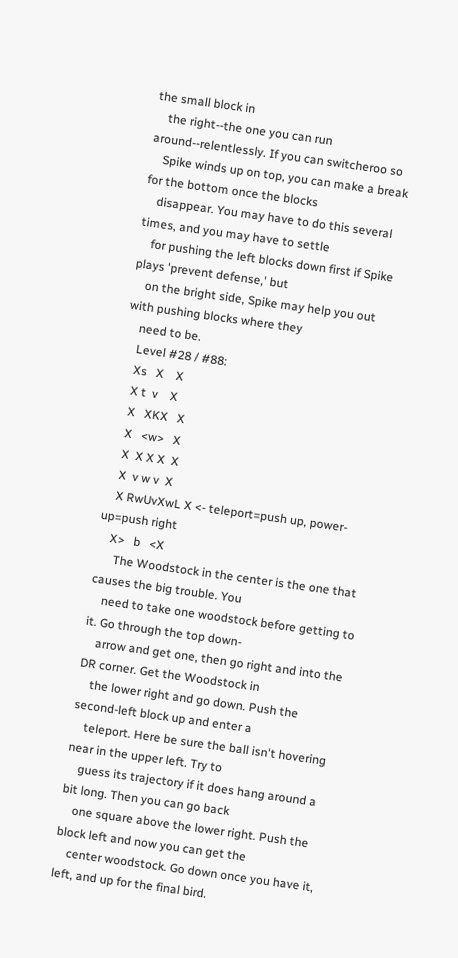the small block in
    the right--the one you can run around--relentlessly. If you can switcheroo so
    Spike winds up on top, you can make a break for the bottom once the blocks
    disappear. You may have to do this several times, and you may have to settle
    for pushing the left blocks down first if Spike plays 'prevent defense,' but
    on the bright side, Spike may help you out with pushing blocks where they
    need to be.
    Level #28 / #88:
    Xs   X    X
    X t  v    X
    X   XKX   X
    X   <w>   X
    X  X X X  X
    X  v w v  X
    X RwUvXwL X <- teleport=push up, power-up=push right
    X>   b   <X
      The Woodstock in the center is the one that causes the big trouble. You
    need to take one woodstock before getting to it. Go through the top down-
    arrow and get one, then go right and into the DR corner. Get the Woodstock in
    the lower right and go down. Push the second-left block up and enter a
    teleport. Here be sure the ball isn't hovering near in the upper left. Try to
    guess its trajectory if it does hang around a bit long. Then you can go back
    one square above the lower right. Push the block left and now you can get the
    center woodstock. Go down once you have it, left, and up for the final bird.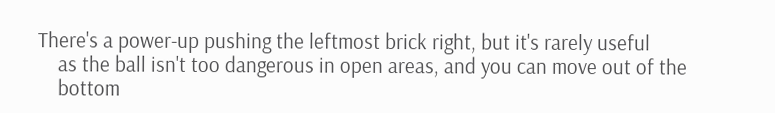There's a power-up pushing the leftmost brick right, but it's rarely useful
    as the ball isn't too dangerous in open areas, and you can move out of the
    bottom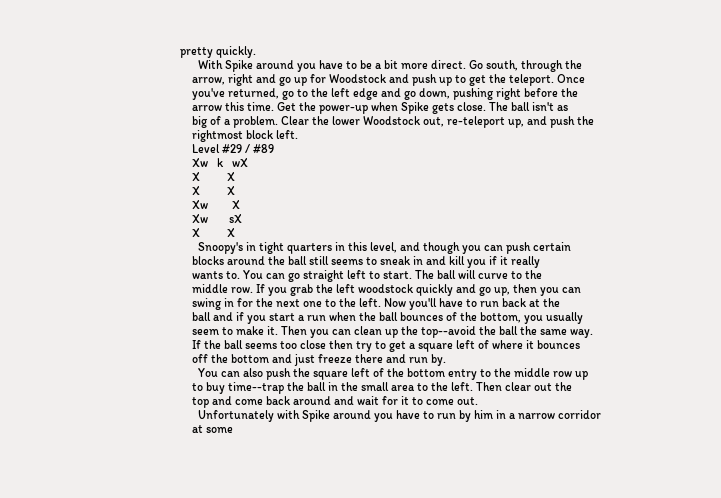pretty quickly.
      With Spike around you have to be a bit more direct. Go south, through the
    arrow, right and go up for Woodstock and push up to get the teleport. Once
    you've returned, go to the left edge and go down, pushing right before the
    arrow this time. Get the power-up when Spike gets close. The ball isn't as
    big of a problem. Clear the lower Woodstock out, re-teleport up, and push the
    rightmost block left.
    Level #29 / #89
    Xw   k   wX
    X         X
    X         X
    Xw        X
    Xw       sX
    X         X
      Snoopy's in tight quarters in this level, and though you can push certain
    blocks around the ball still seems to sneak in and kill you if it really
    wants to. You can go straight left to start. The ball will curve to the
    middle row. If you grab the left woodstock quickly and go up, then you can
    swing in for the next one to the left. Now you'll have to run back at the
    ball and if you start a run when the ball bounces of the bottom, you usually
    seem to make it. Then you can clean up the top--avoid the ball the same way.
    If the ball seems too close then try to get a square left of where it bounces
    off the bottom and just freeze there and run by.
      You can also push the square left of the bottom entry to the middle row up
    to buy time--trap the ball in the small area to the left. Then clear out the
    top and come back around and wait for it to come out.
      Unfortunately with Spike around you have to run by him in a narrow corridor
    at some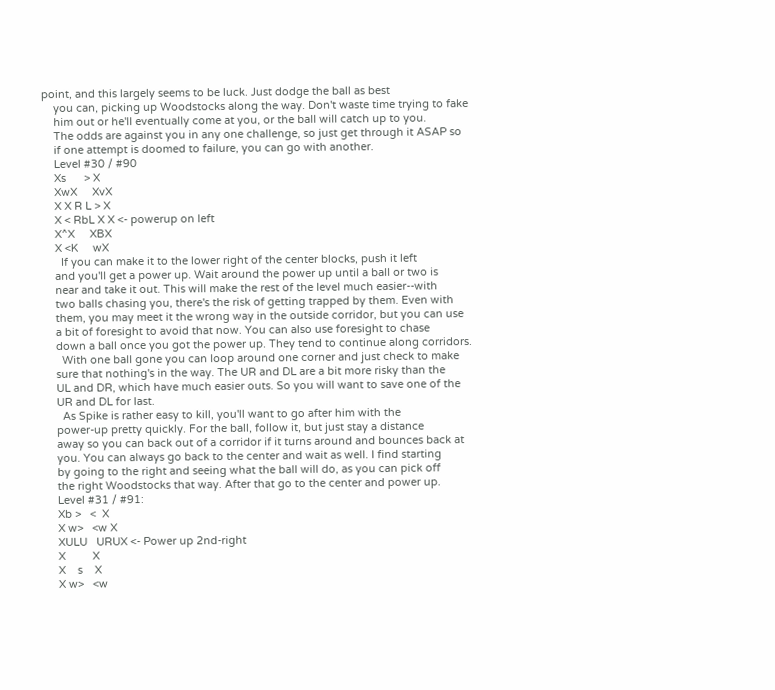point, and this largely seems to be luck. Just dodge the ball as best
    you can, picking up Woodstocks along the way. Don't waste time trying to fake
    him out or he'll eventually come at you, or the ball will catch up to you.
    The odds are against you in any one challenge, so just get through it ASAP so
    if one attempt is doomed to failure, you can go with another.
    Level #30 / #90
    Xs      > X
    XwX     XvX
    X X R L > X
    X < RbL X X <- powerup on left
    X^X     XBX
    X <K     wX
      If you can make it to the lower right of the center blocks, push it left
    and you'll get a power up. Wait around the power up until a ball or two is
    near and take it out. This will make the rest of the level much easier--with
    two balls chasing you, there's the risk of getting trapped by them. Even with
    them, you may meet it the wrong way in the outside corridor, but you can use
    a bit of foresight to avoid that now. You can also use foresight to chase
    down a ball once you got the power up. They tend to continue along corridors.
      With one ball gone you can loop around one corner and just check to make
    sure that nothing's in the way. The UR and DL are a bit more risky than the
    UL and DR, which have much easier outs. So you will want to save one of the
    UR and DL for last.
      As Spike is rather easy to kill, you'll want to go after him with the
    power-up pretty quickly. For the ball, follow it, but just stay a distance
    away so you can back out of a corridor if it turns around and bounces back at
    you. You can always go back to the center and wait as well. I find starting
    by going to the right and seeing what the ball will do, as you can pick off
    the right Woodstocks that way. After that go to the center and power up.
    Level #31 / #91:
    Xb >   <  X
    X w>   <w X
    XULU   URUX <- Power up 2nd-right
    X         X
    X    s    X
    X w>   <w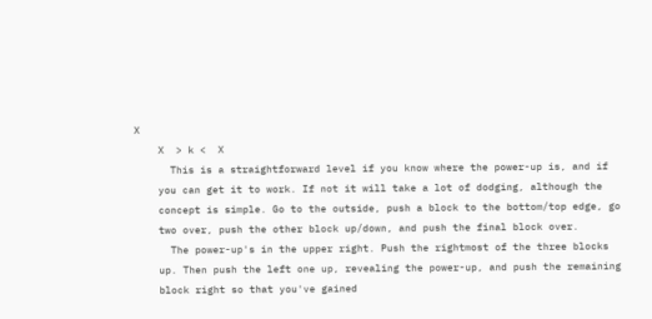X
    X  > k <  X
      This is a straightforward level if you know where the power-up is, and if
    you can get it to work. If not it will take a lot of dodging, although the
    concept is simple. Go to the outside, push a block to the bottom/top edge, go
    two over, push the other block up/down, and push the final block over.
      The power-up's in the upper right. Push the rightmost of the three blocks
    up. Then push the left one up, revealing the power-up, and push the remaining
    block right so that you've gained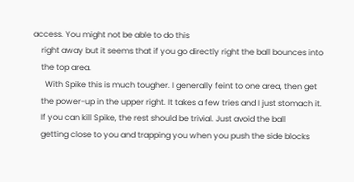access. You might not be able to do this
    right away but it seems that if you go directly right the ball bounces into
    the top area.
      With Spike this is much tougher. I generally feint to one area, then get
    the power-up in the upper right. It takes a few tries and I just stomach it.
    If you can kill Spike, the rest should be trivial. Just avoid the ball
    getting close to you and trapping you when you push the side blocks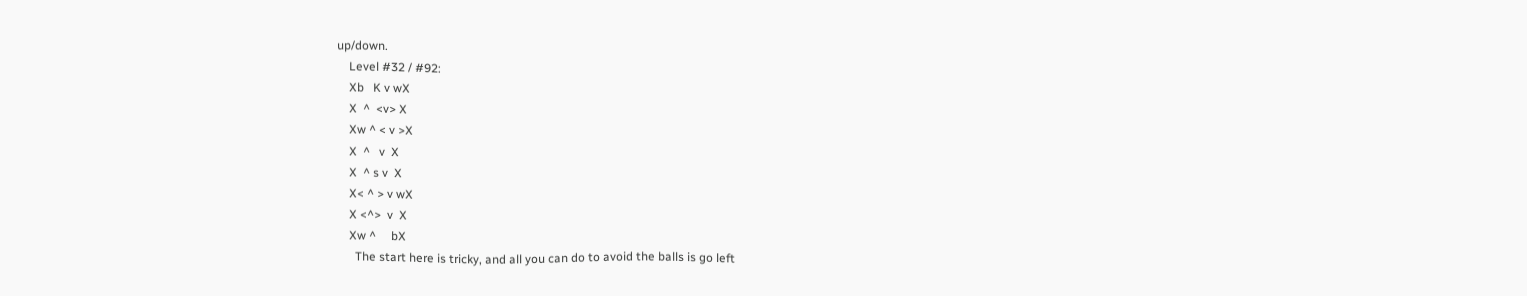up/down.
    Level #32 / #92:
    Xb   K v wX
    X  ^  <v> X
    Xw ^ < v >X
    X  ^   v  X
    X  ^ s v  X
    X< ^ > v wX
    X <^>  v  X
    Xw ^     bX
      The start here is tricky, and all you can do to avoid the balls is go left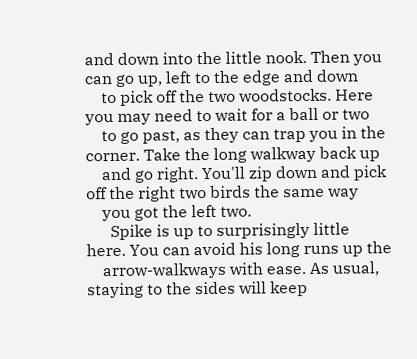and down into the little nook. Then you can go up, left to the edge and down
    to pick off the two woodstocks. Here you may need to wait for a ball or two
    to go past, as they can trap you in the corner. Take the long walkway back up
    and go right. You'll zip down and pick off the right two birds the same way
    you got the left two.
      Spike is up to surprisingly little here. You can avoid his long runs up the
    arrow-walkways with ease. As usual, staying to the sides will keep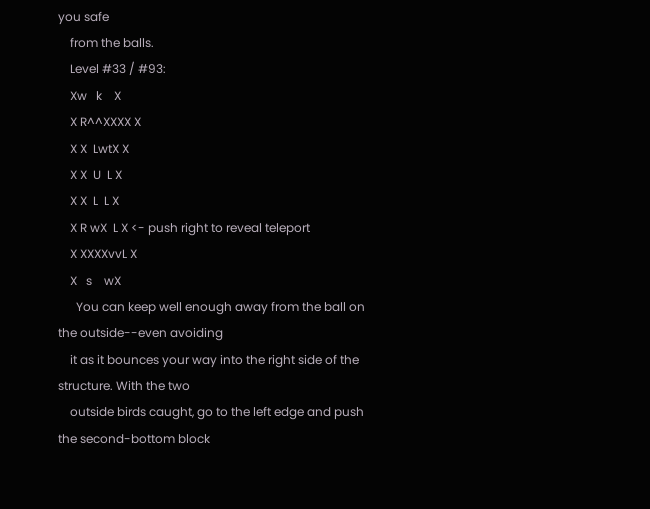you safe
    from the balls.
    Level #33 / #93:
    Xw   k    X
    X R^^XXXX X
    X X  LwtX X
    X X  U  L X
    X X  L  L X
    X R wX  L X <- push right to reveal teleport
    X XXXXvvL X
    X   s    wX
      You can keep well enough away from the ball on the outside--even avoiding
    it as it bounces your way into the right side of the structure. With the two
    outside birds caught, go to the left edge and push the second-bottom block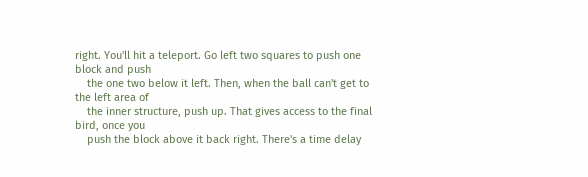right. You'll hit a teleport. Go left two squares to push one block and push
    the one two below it left. Then, when the ball can't get to the left area of
    the inner structure, push up. That gives access to the final bird, once you
    push the block above it back right. There's a time delay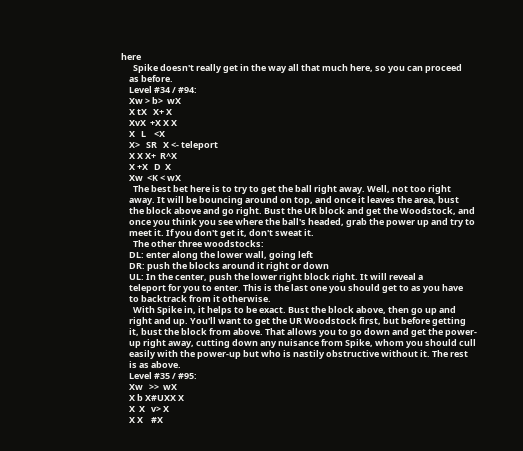here
      Spike doesn't really get in the way all that much here, so you can proceed
    as before.
    Level #34 / #94:
    Xw > b>  wX
    X tX   X+ X
    XvX  +X X X
    X   L    <X
    X>   SR   X <- teleport
    X X X+  R^X
    X +X   D  X
    Xw  <K < wX
      The best bet here is to try to get the ball right away. Well, not too right
    away. It will be bouncing around on top, and once it leaves the area, bust
    the block above and go right. Bust the UR block and get the Woodstock, and
    once you think you see where the ball's headed, grab the power up and try to
    meet it. If you don't get it, don't sweat it.
      The other three woodstocks:
    DL: enter along the lower wall, going left
    DR: push the blocks around it right or down
    UL: In the center, push the lower right block right. It will reveal a
    teleport for you to enter. This is the last one you should get to as you have
    to backtrack from it otherwise.
      With Spike in, it helps to be exact. Bust the block above, then go up and
    right and up. You'll want to get the UR Woodstock first, but before getting
    it, bust the block from above. That allows you to go down and get the power-
    up right away, cutting down any nuisance from Spike, whom you should cull
    easily with the power-up but who is nastily obstructive without it. The rest
    is as above.
    Level #35 / #95:
    Xw   >>  wX
    X b X#UXX X
    X  X   v> X
    X X    #X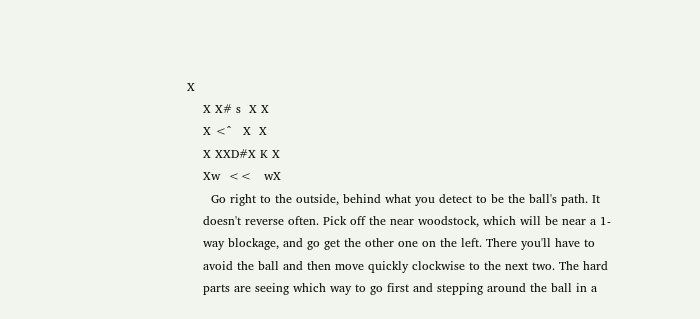X
    X X# s  X X
    X <^   X  X
    X XXD#X K X
    Xw  <<   wX
      Go right to the outside, behind what you detect to be the ball's path. It
    doesn't reverse often. Pick off the near woodstock, which will be near a 1-
    way blockage, and go get the other one on the left. There you'll have to
    avoid the ball and then move quickly clockwise to the next two. The hard
    parts are seeing which way to go first and stepping around the ball in a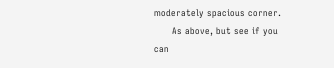moderately spacious corner.
      As above, but see if you can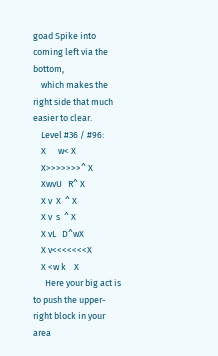goad Spike into coming left via the bottom,
    which makes the right side that much easier to clear.
    Level #36 / #96:
    X      w< X
    X>>>>>>>^ X
    XwvU   R^ X
    X v  X  ^ X
    X v  s  ^ X
    X vL   D^wX
    X v<<<<<<<X
    X <w k    X
      Here your big act is to push the upper-right block in your area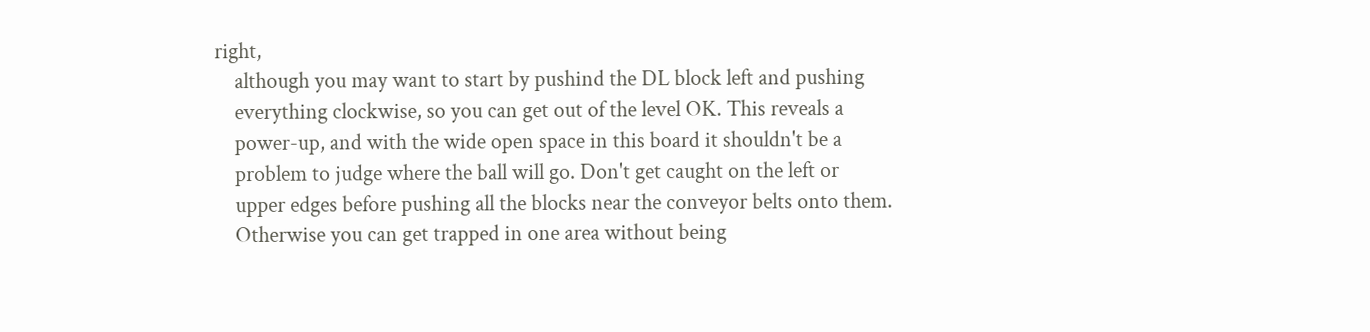right,
    although you may want to start by pushind the DL block left and pushing
    everything clockwise, so you can get out of the level OK. This reveals a
    power-up, and with the wide open space in this board it shouldn't be a
    problem to judge where the ball will go. Don't get caught on the left or
    upper edges before pushing all the blocks near the conveyor belts onto them.
    Otherwise you can get trapped in one area without being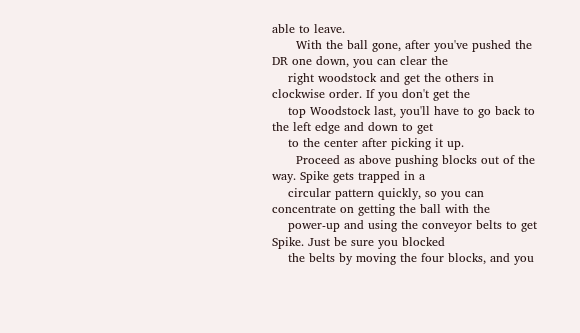able to leave.
      With the ball gone, after you've pushed the DR one down, you can clear the
    right woodstock and get the others in clockwise order. If you don't get the
    top Woodstock last, you'll have to go back to the left edge and down to get
    to the center after picking it up.
      Proceed as above pushing blocks out of the way. Spike gets trapped in a
    circular pattern quickly, so you can concentrate on getting the ball with the
    power-up and using the conveyor belts to get Spike. Just be sure you blocked
    the belts by moving the four blocks, and you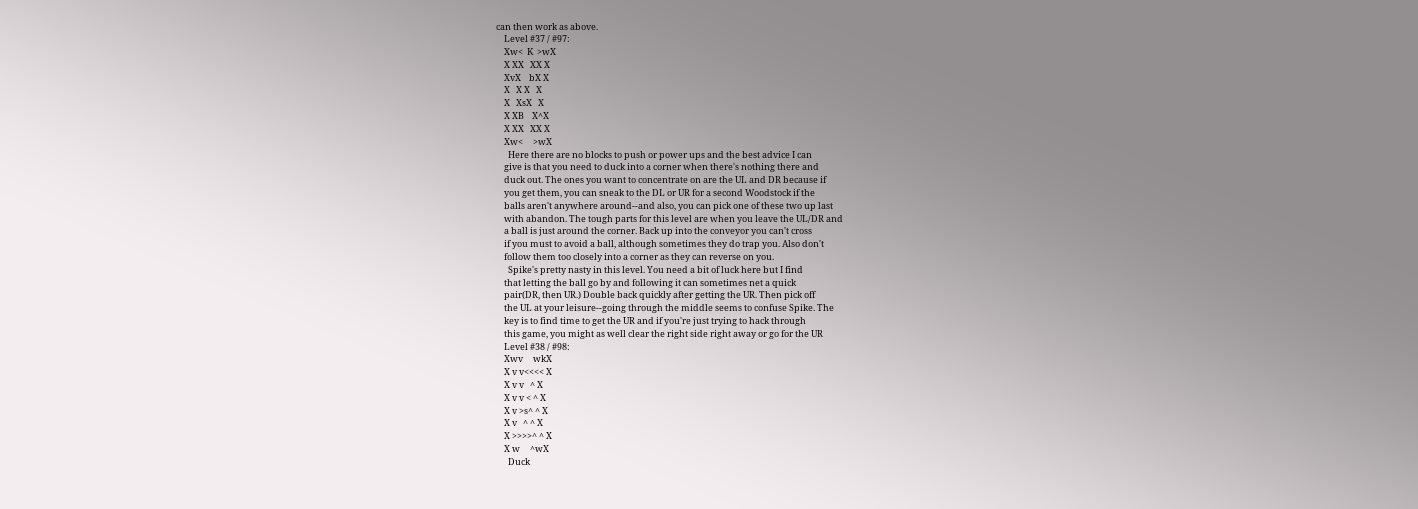can then work as above.
    Level #37 / #97:
    Xw<  K  >wX
    X XX   XX X
    XvX    bX X
    X   X X   X
    X   XsX   X
    X XB    X^X
    X XX   XX X
    Xw<     >wX
      Here there are no blocks to push or power ups and the best advice I can
    give is that you need to duck into a corner when there's nothing there and
    duck out. The ones you want to concentrate on are the UL and DR because if
    you get them, you can sneak to the DL or UR for a second Woodstock if the
    balls aren't anywhere around--and also, you can pick one of these two up last
    with abandon. The tough parts for this level are when you leave the UL/DR and
    a ball is just around the corner. Back up into the conveyor you can't cross
    if you must to avoid a ball, although sometimes they do trap you. Also don't
    follow them too closely into a corner as they can reverse on you.
      Spike's pretty nasty in this level. You need a bit of luck here but I find
    that letting the ball go by and following it can sometimes net a quick
    pair(DR, then UR.) Double back quickly after getting the UR. Then pick off
    the UL at your leisure--going through the middle seems to confuse Spike. The
    key is to find time to get the UR and if you're just trying to hack through
    this game, you might as well clear the right side right away or go for the UR
    Level #38 / #98:
    Xwv     wkX
    X v v<<<< X
    X v v   ^ X
    X v v < ^ X
    X v >s^ ^ X
    X v   ^ ^ X
    X >>>>^ ^ X
    X w     ^wX
      Duck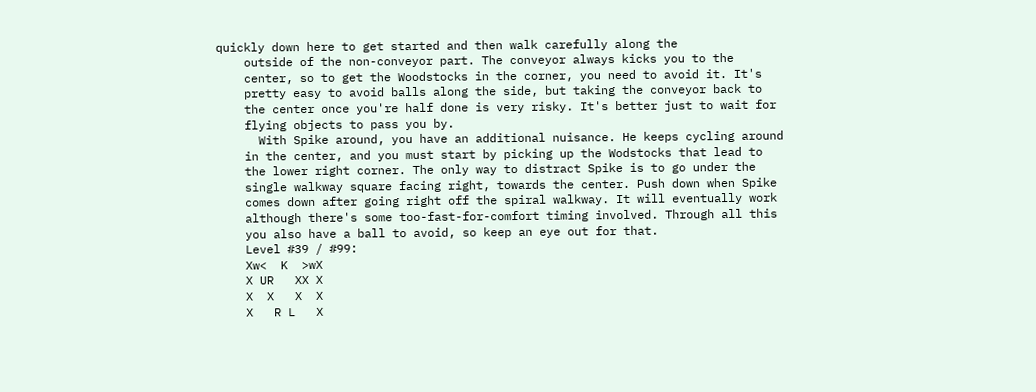quickly down here to get started and then walk carefully along the
    outside of the non-conveyor part. The conveyor always kicks you to the
    center, so to get the Woodstocks in the corner, you need to avoid it. It's
    pretty easy to avoid balls along the side, but taking the conveyor back to
    the center once you're half done is very risky. It's better just to wait for
    flying objects to pass you by.
      With Spike around, you have an additional nuisance. He keeps cycling around
    in the center, and you must start by picking up the Wodstocks that lead to
    the lower right corner. The only way to distract Spike is to go under the
    single walkway square facing right, towards the center. Push down when Spike
    comes down after going right off the spiral walkway. It will eventually work
    although there's some too-fast-for-comfort timing involved. Through all this
    you also have a ball to avoid, so keep an eye out for that.
    Level #39 / #99:
    Xw<  K  >wX
    X UR   XX X
    X  X   X  X
    X   R L   X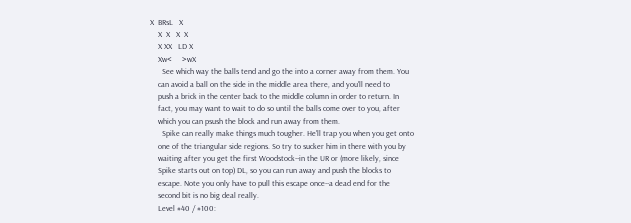X  BRsL   X
    X  X   X  X
    X XX   LD X
    Xw<     >wX
      See which way the balls tend and go the into a corner away from them. You
    can avoid a ball on the side in the middle area there, and you'll need to
    push a brick in the center back to the middle column in order to return. In
    fact, you may want to wait to do so until the balls come over to you, after
    which you can psush the block and run away from them.
      Spike can really make things much tougher. He'll trap you when you get onto
    one of the triangular side regions. So try to sucker him in there with you by
    waiting after you get the first Woodstock--in the UR or (more likely, since
    Spike starts out on top) DL, so you can run away and push the blocks to
    escape. Note you only have to pull this escape once--a dead end for the
    second bit is no big deal really.
    Level #40 / #100: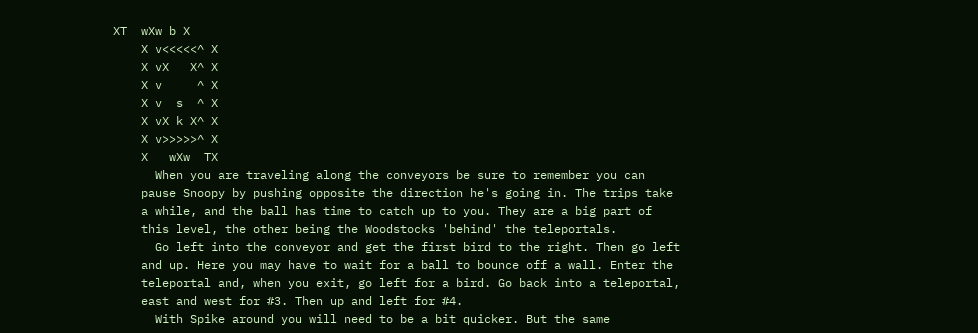XT  wXw b X
    X v<<<<<^ X
    X vX   X^ X
    X v     ^ X
    X v  s  ^ X
    X vX k X^ X
    X v>>>>>^ X
    X   wXw  TX
      When you are traveling along the conveyors be sure to remember you can
    pause Snoopy by pushing opposite the direction he's going in. The trips take
    a while, and the ball has time to catch up to you. They are a big part of
    this level, the other being the Woodstocks 'behind' the teleportals.
      Go left into the conveyor and get the first bird to the right. Then go left
    and up. Here you may have to wait for a ball to bounce off a wall. Enter the
    teleportal and, when you exit, go left for a bird. Go back into a teleportal,
    east and west for #3. Then up and left for #4.
      With Spike around you will need to be a bit quicker. But the same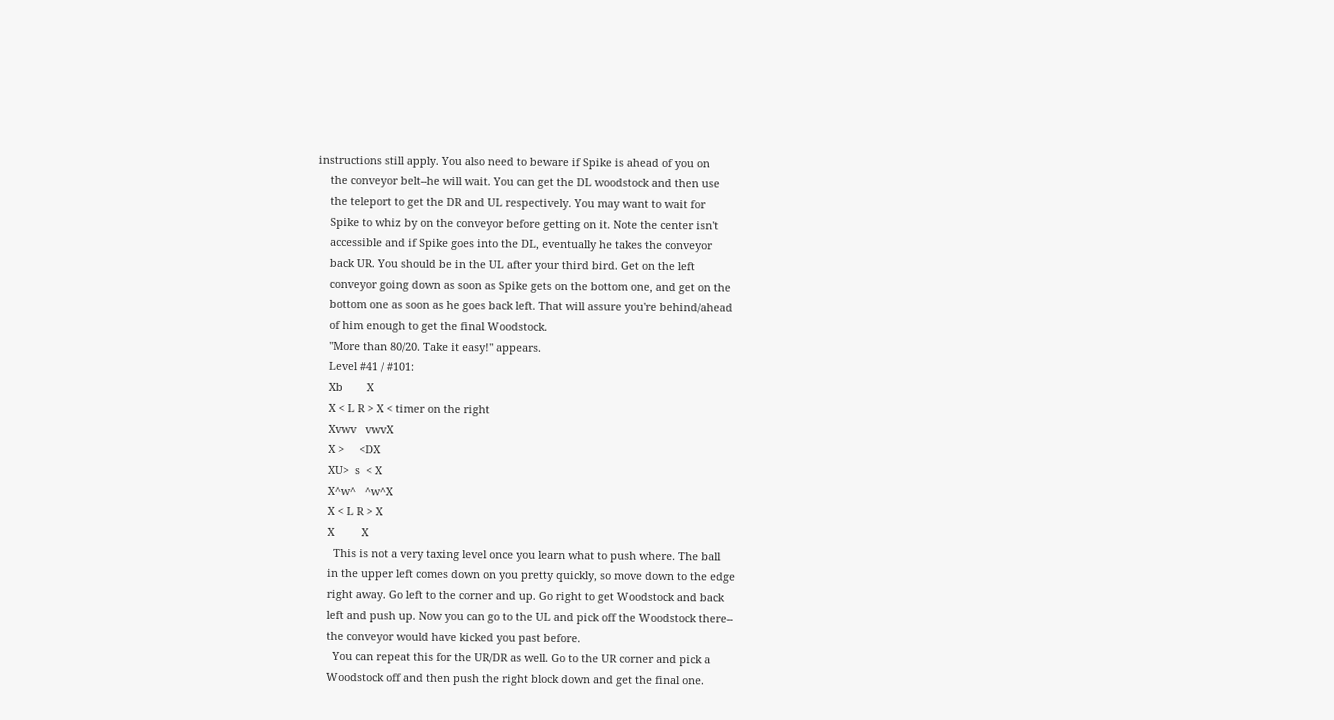instructions still apply. You also need to beware if Spike is ahead of you on
    the conveyor belt--he will wait. You can get the DL woodstock and then use
    the teleport to get the DR and UL respectively. You may want to wait for
    Spike to whiz by on the conveyor before getting on it. Note the center isn't
    accessible and if Spike goes into the DL, eventually he takes the conveyor
    back UR. You should be in the UL after your third bird. Get on the left
    conveyor going down as soon as Spike gets on the bottom one, and get on the
    bottom one as soon as he goes back left. That will assure you're behind/ahead
    of him enough to get the final Woodstock.
    "More than 80/20. Take it easy!" appears.
    Level #41 / #101:
    Xb        X
    X < L R > X < timer on the right
    Xvwv   vwvX
    X >     <DX
    XU>  s  < X
    X^w^   ^w^X
    X < L R > X
    X         X
      This is not a very taxing level once you learn what to push where. The ball
    in the upper left comes down on you pretty quickly, so move down to the edge
    right away. Go left to the corner and up. Go right to get Woodstock and back
    left and push up. Now you can go to the UL and pick off the Woodstock there--
    the conveyor would have kicked you past before.
      You can repeat this for the UR/DR as well. Go to the UR corner and pick a
    Woodstock off and then push the right block down and get the final one.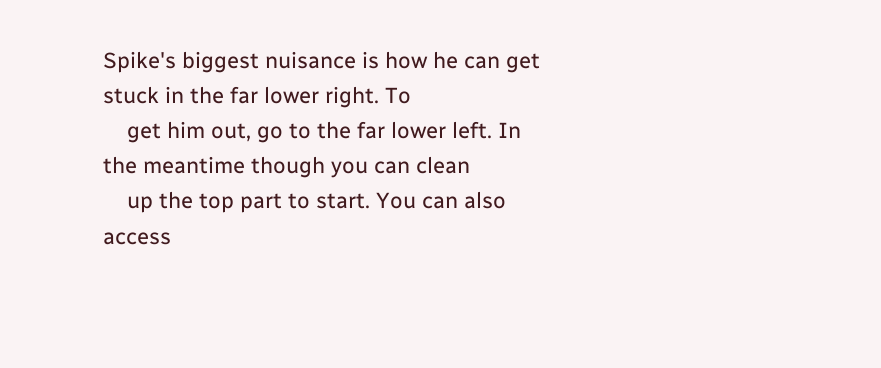Spike's biggest nuisance is how he can get stuck in the far lower right. To
    get him out, go to the far lower left. In the meantime though you can clean
    up the top part to start. You can also access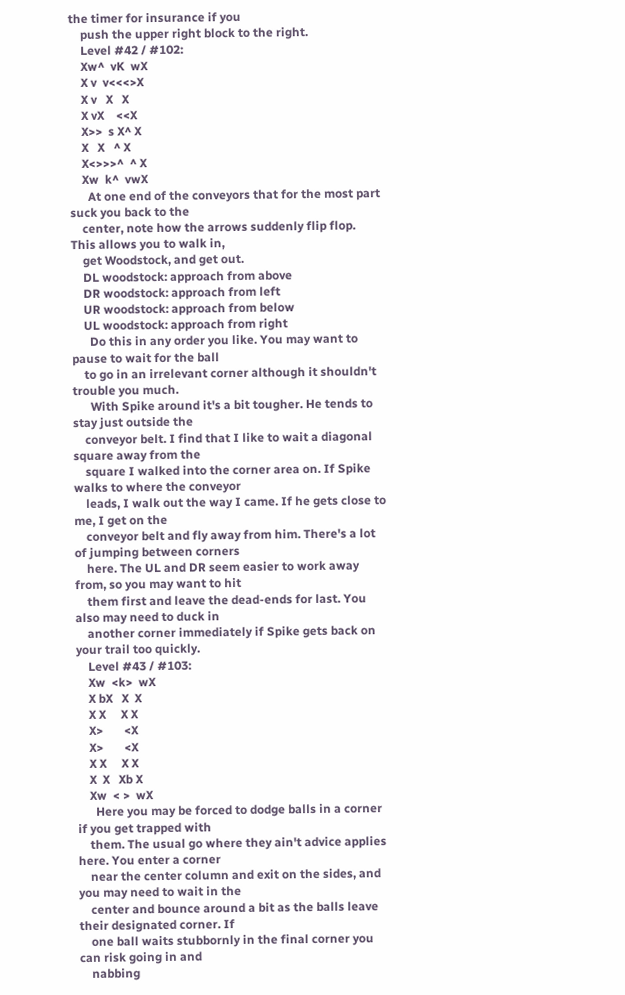the timer for insurance if you
    push the upper right block to the right.
    Level #42 / #102:
    Xw^  vK  wX
    X v  v<<<>X
    X v   X   X
    X vX    <<X
    X>>  s X^ X
    X   X   ^ X
    X<>>>^  ^ X
    Xw  k^  vwX
      At one end of the conveyors that for the most part suck you back to the
    center, note how the arrows suddenly flip flop. This allows you to walk in,
    get Woodstock, and get out.
    DL woodstock: approach from above
    DR woodstock: approach from left
    UR woodstock: approach from below
    UL woodstock: approach from right
      Do this in any order you like. You may want to pause to wait for the ball
    to go in an irrelevant corner although it shouldn't trouble you much.
      With Spike around it's a bit tougher. He tends to stay just outside the
    conveyor belt. I find that I like to wait a diagonal square away from the
    square I walked into the corner area on. If Spike walks to where the conveyor
    leads, I walk out the way I came. If he gets close to me, I get on the
    conveyor belt and fly away from him. There's a lot of jumping between corners
    here. The UL and DR seem easier to work away from, so you may want to hit
    them first and leave the dead-ends for last. You also may need to duck in
    another corner immediately if Spike gets back on your trail too quickly.
    Level #43 / #103:
    Xw  <k>  wX
    X bX   X  X
    X X     X X
    X>       <X
    X>       <X
    X X     X X
    X  X   Xb X
    Xw  < >  wX
      Here you may be forced to dodge balls in a corner if you get trapped with
    them. The usual go where they ain't advice applies here. You enter a corner
    near the center column and exit on the sides, and you may need to wait in the
    center and bounce around a bit as the balls leave their designated corner. If
    one ball waits stubbornly in the final corner you can risk going in and
    nabbing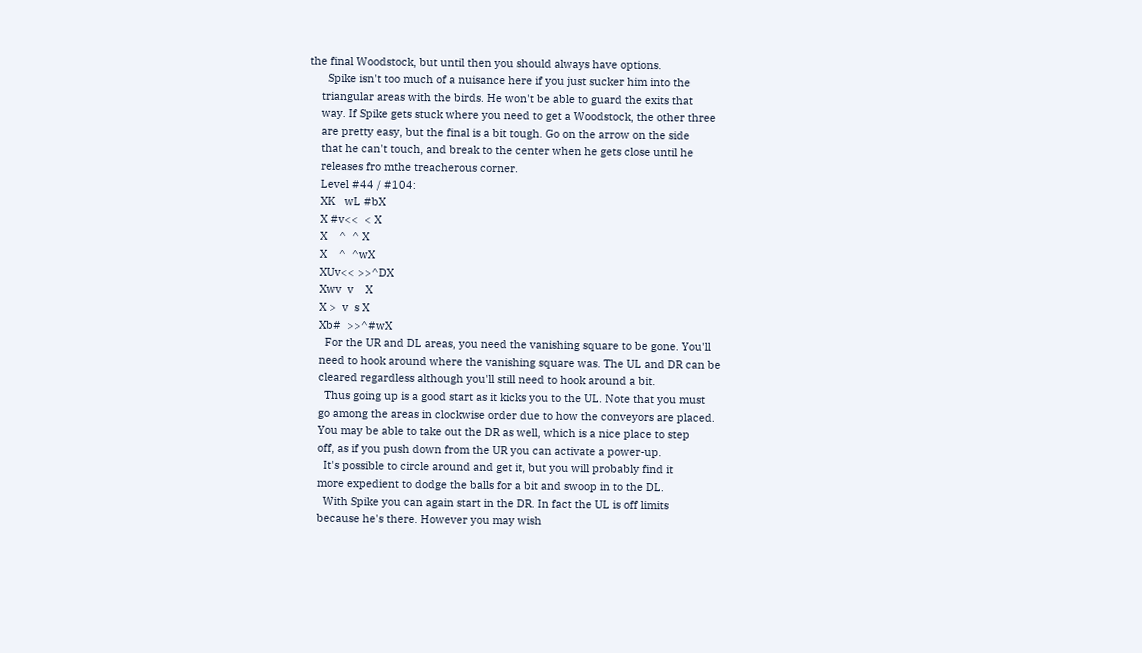the final Woodstock, but until then you should always have options.
      Spike isn't too much of a nuisance here if you just sucker him into the
    triangular areas with the birds. He won't be able to guard the exits that
    way. If Spike gets stuck where you need to get a Woodstock, the other three
    are pretty easy, but the final is a bit tough. Go on the arrow on the side
    that he can't touch, and break to the center when he gets close until he
    releases fro mthe treacherous corner.
    Level #44 / #104:
    XK   wL #bX
    X #v<<  < X
    X    ^  ^ X
    X    ^  ^wX
    XUv<< >>^DX
    Xwv  v    X
    X >  v  s X
    Xb#  >>^#wX
      For the UR and DL areas, you need the vanishing square to be gone. You'll
    need to hook around where the vanishing square was. The UL and DR can be
    cleared regardless although you'll still need to hook around a bit.
      Thus going up is a good start as it kicks you to the UL. Note that you must
    go among the areas in clockwise order due to how the conveyors are placed.
    You may be able to take out the DR as well, which is a nice place to step
    off, as if you push down from the UR you can activate a power-up.
      It's possible to circle around and get it, but you will probably find it
    more expedient to dodge the balls for a bit and swoop in to the DL.
      With Spike you can again start in the DR. In fact the UL is off limits
    because he's there. However you may wish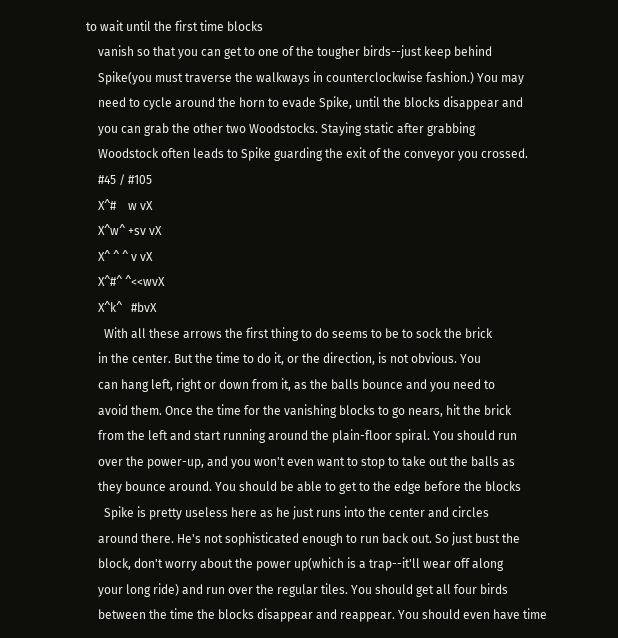to wait until the first time blocks
    vanish so that you can get to one of the tougher birds--just keep behind
    Spike(you must traverse the walkways in counterclockwise fashion.) You may
    need to cycle around the horn to evade Spike, until the blocks disappear and
    you can grab the other two Woodstocks. Staying static after grabbing
    Woodstock often leads to Spike guarding the exit of the conveyor you crossed.
    #45 / #105
    X^#    w vX
    X^w^ +sv vX
    X^ ^ ^ v vX
    X^#^ ^<<wvX
    X^k^   #bvX
      With all these arrows the first thing to do seems to be to sock the brick
    in the center. But the time to do it, or the direction, is not obvious. You
    can hang left, right or down from it, as the balls bounce and you need to
    avoid them. Once the time for the vanishing blocks to go nears, hit the brick
    from the left and start running around the plain-floor spiral. You should run
    over the power-up, and you won't even want to stop to take out the balls as
    they bounce around. You should be able to get to the edge before the blocks
      Spike is pretty useless here as he just runs into the center and circles
    around there. He's not sophisticated enough to run back out. So just bust the
    block, don't worry about the power up(which is a trap--it'll wear off along
    your long ride) and run over the regular tiles. You should get all four birds
    between the time the blocks disappear and reappear. You should even have time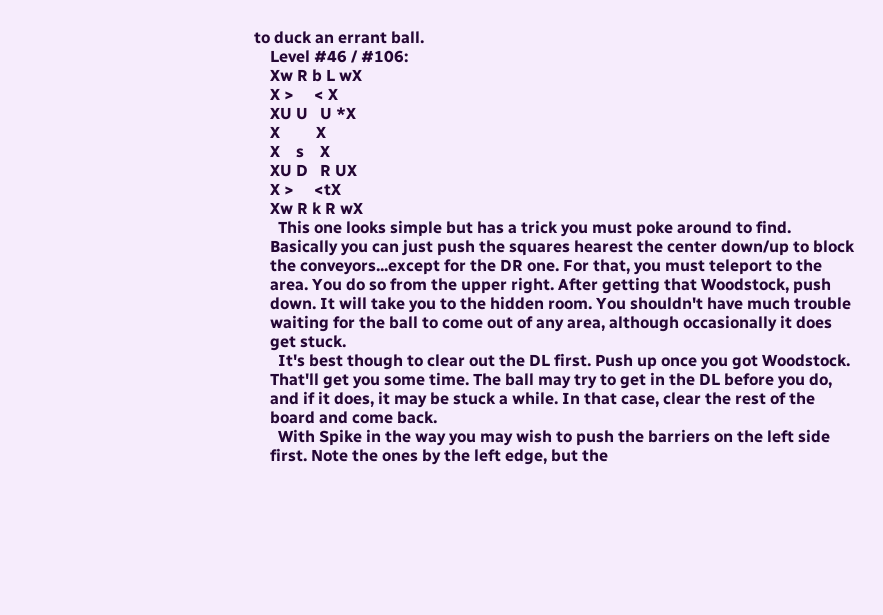to duck an errant ball.
    Level #46 / #106:
    Xw R b L wX
    X >     < X
    XU U   U *X
    X         X
    X    s    X
    XU D   R UX
    X >     <tX
    Xw R k R wX
      This one looks simple but has a trick you must poke around to find.
    Basically you can just push the squares hearest the center down/up to block
    the conveyors...except for the DR one. For that, you must teleport to the
    area. You do so from the upper right. After getting that Woodstock, push
    down. It will take you to the hidden room. You shouldn't have much trouble
    waiting for the ball to come out of any area, although occasionally it does
    get stuck.
      It's best though to clear out the DL first. Push up once you got Woodstock.
    That'll get you some time. The ball may try to get in the DL before you do,
    and if it does, it may be stuck a while. In that case, clear the rest of the
    board and come back.
      With Spike in the way you may wish to push the barriers on the left side
    first. Note the ones by the left edge, but the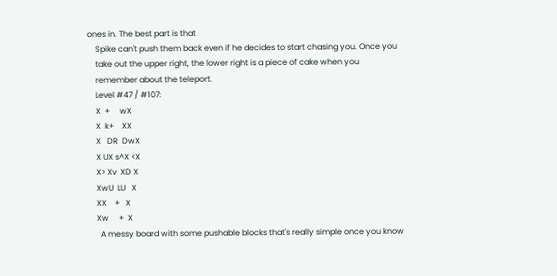ones in. The best part is that
    Spike can't push them back even if he decides to start chasing you. Once you
    take out the upper right, the lower right is a piece of cake when you
    remember about the teleport.
    Level #47 / #107:
    X  +     wX
    X  k+    XX
    X   DR  DwX
    X UX s^X <X
    X> Xv  XD X
    XwU  LU   X
    XX    +   X
    Xw     +  X
      A messy board with some pushable blocks that's really simple once you know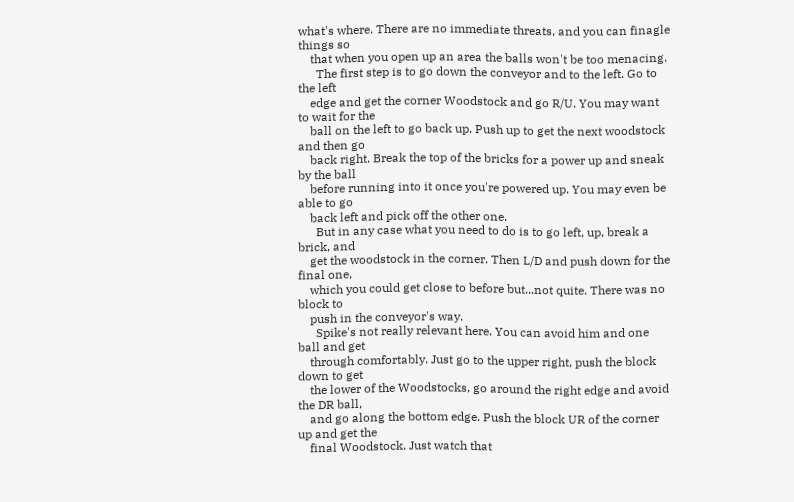what's where. There are no immediate threats, and you can finagle things so
    that when you open up an area the balls won't be too menacing.
      The first step is to go down the conveyor and to the left. Go to the left
    edge and get the corner Woodstock and go R/U. You may want to wait for the
    ball on the left to go back up. Push up to get the next woodstock and then go
    back right. Break the top of the bricks for a power up and sneak by the ball
    before running into it once you're powered up. You may even be able to go
    back left and pick off the other one.
      But in any case what you need to do is to go left, up, break a brick, and
    get the woodstock in the corner. Then L/D and push down for the final one,
    which you could get close to before but...not quite. There was no block to
    push in the conveyor's way.
      Spike's not really relevant here. You can avoid him and one ball and get
    through comfortably. Just go to the upper right, push the block down to get
    the lower of the Woodstocks, go around the right edge and avoid the DR ball,
    and go along the bottom edge. Push the block UR of the corner up and get the
    final Woodstock. Just watch that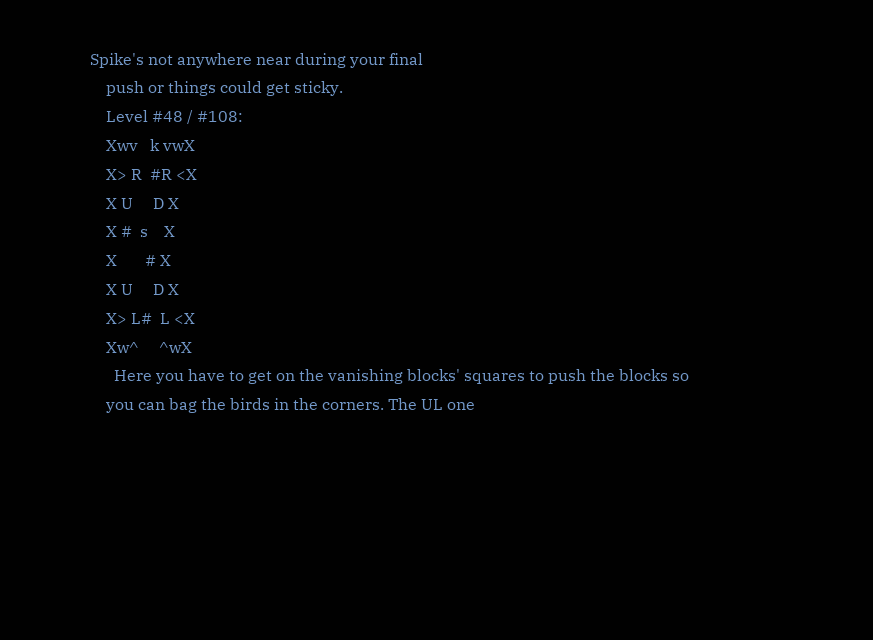Spike's not anywhere near during your final
    push or things could get sticky.
    Level #48 / #108:
    Xwv   k vwX
    X> R  #R <X
    X U     D X
    X #  s    X
    X       # X
    X U     D X
    X> L#  L <X
    Xw^     ^wX
      Here you have to get on the vanishing blocks' squares to push the blocks so
    you can bag the birds in the corners. The UL one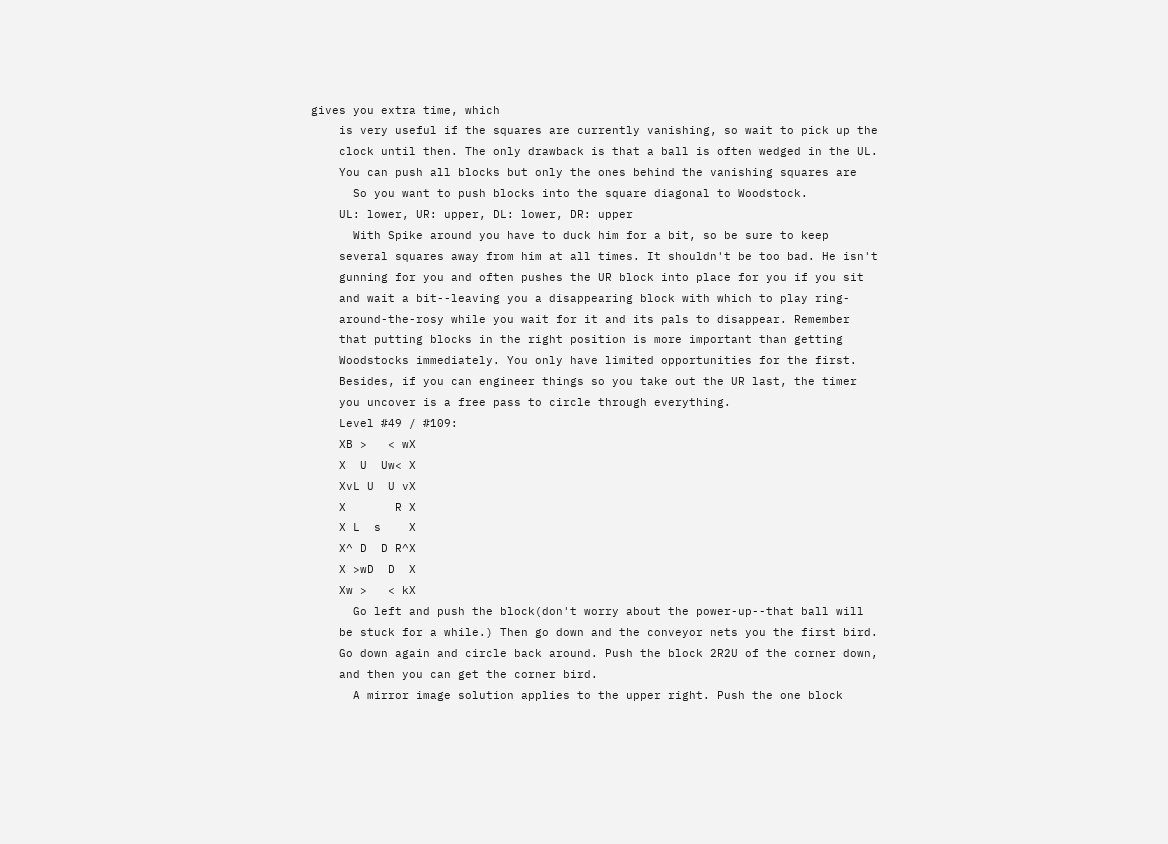gives you extra time, which
    is very useful if the squares are currently vanishing, so wait to pick up the
    clock until then. The only drawback is that a ball is often wedged in the UL.
    You can push all blocks but only the ones behind the vanishing squares are
      So you want to push blocks into the square diagonal to Woodstock.
    UL: lower, UR: upper, DL: lower, DR: upper
      With Spike around you have to duck him for a bit, so be sure to keep
    several squares away from him at all times. It shouldn't be too bad. He isn't
    gunning for you and often pushes the UR block into place for you if you sit
    and wait a bit--leaving you a disappearing block with which to play ring-
    around-the-rosy while you wait for it and its pals to disappear. Remember
    that putting blocks in the right position is more important than getting
    Woodstocks immediately. You only have limited opportunities for the first.
    Besides, if you can engineer things so you take out the UR last, the timer
    you uncover is a free pass to circle through everything.
    Level #49 / #109:
    XB >   < wX
    X  U  Uw< X
    XvL U  U vX
    X       R X
    X L  s    X
    X^ D  D R^X
    X >wD  D  X
    Xw >   < kX
      Go left and push the block(don't worry about the power-up--that ball will
    be stuck for a while.) Then go down and the conveyor nets you the first bird.
    Go down again and circle back around. Push the block 2R2U of the corner down,
    and then you can get the corner bird.
      A mirror image solution applies to the upper right. Push the one block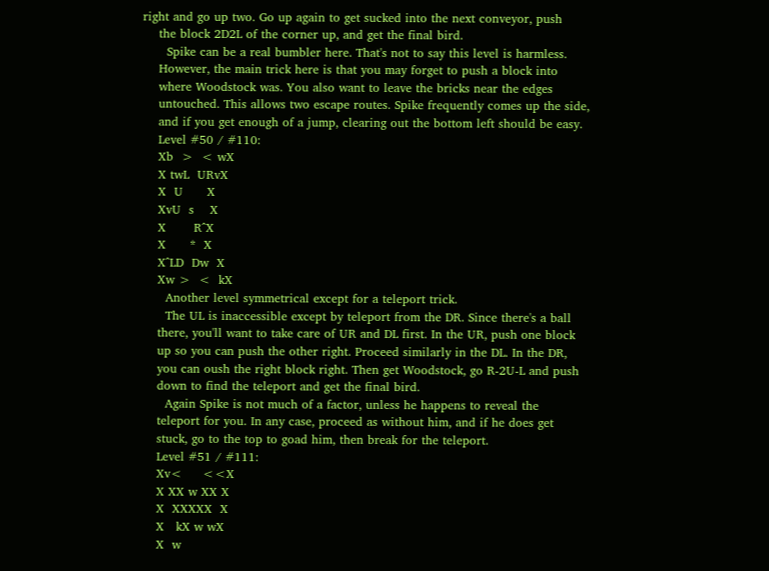right and go up two. Go up again to get sucked into the next conveyor, push
    the block 2D2L of the corner up, and get the final bird.
      Spike can be a real bumbler here. That's not to say this level is harmless.
    However, the main trick here is that you may forget to push a block into
    where Woodstock was. You also want to leave the bricks near the edges
    untouched. This allows two escape routes. Spike frequently comes up the side,
    and if you get enough of a jump, clearing out the bottom left should be easy.
    Level #50 / #110:
    Xb  >  < wX
    X twL  URvX
    X  U      X
    XvU  s    X
    X       R^X
    X      *  X
    X^LD  Dw  X
    Xw >  <  kX
      Another level symmetrical except for a teleport trick.
      The UL is inaccessible except by teleport from the DR. Since there's a ball
    there, you'll want to take care of UR and DL first. In the UR, push one block
    up so you can push the other right. Proceed similarly in the DL. In the DR,
    you can oush the right block right. Then get Woodstock, go R-2U-L and push
    down to find the teleport and get the final bird.
      Again Spike is not much of a factor, unless he happens to reveal the
    teleport for you. In any case, proceed as without him, and if he does get
    stuck, go to the top to goad him, then break for the teleport.
    Level #51 / #111:
    Xv<     <<X
    X XX w XX X
    X  XXXXX  X
    X   kX w wX
    X  w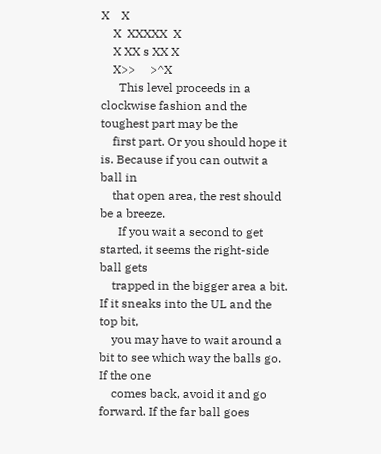X    X
    X  XXXXX  X
    X XX s XX X
    X>>     >^X
      This level proceeds in a clockwise fashion and the toughest part may be the
    first part. Or you should hope it is. Because if you can outwit a ball in
    that open area, the rest should be a breeze.
      If you wait a second to get started, it seems the right-side ball gets
    trapped in the bigger area a bit. If it sneaks into the UL and the top bit,
    you may have to wait around a bit to see which way the balls go. If the one
    comes back, avoid it and go forward. If the far ball goes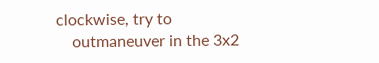clockwise, try to
    outmaneuver in the 3x2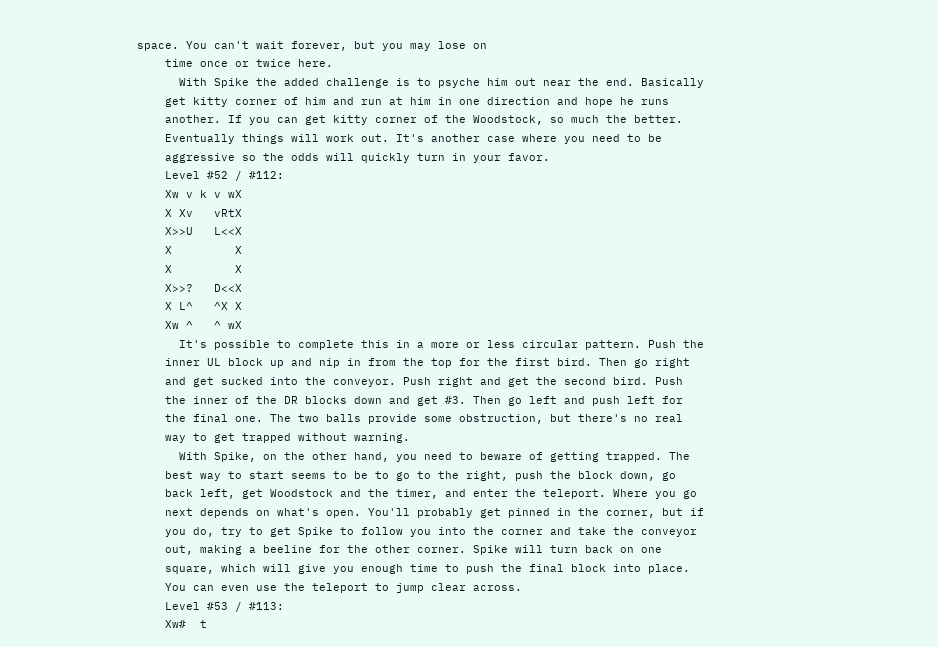space. You can't wait forever, but you may lose on
    time once or twice here.
      With Spike the added challenge is to psyche him out near the end. Basically
    get kitty corner of him and run at him in one direction and hope he runs
    another. If you can get kitty corner of the Woodstock, so much the better.
    Eventually things will work out. It's another case where you need to be
    aggressive so the odds will quickly turn in your favor.
    Level #52 / #112:
    Xw v k v wX
    X Xv   vRtX
    X>>U   L<<X
    X         X
    X         X
    X>>?   D<<X
    X L^   ^X X
    Xw ^   ^ wX
      It's possible to complete this in a more or less circular pattern. Push the
    inner UL block up and nip in from the top for the first bird. Then go right
    and get sucked into the conveyor. Push right and get the second bird. Push
    the inner of the DR blocks down and get #3. Then go left and push left for
    the final one. The two balls provide some obstruction, but there's no real
    way to get trapped without warning.
      With Spike, on the other hand, you need to beware of getting trapped. The
    best way to start seems to be to go to the right, push the block down, go
    back left, get Woodstock and the timer, and enter the teleport. Where you go
    next depends on what's open. You'll probably get pinned in the corner, but if
    you do, try to get Spike to follow you into the corner and take the conveyor
    out, making a beeline for the other corner. Spike will turn back on one
    square, which will give you enough time to push the final block into place.
    You can even use the teleport to jump clear across.
    Level #53 / #113:
    Xw#  t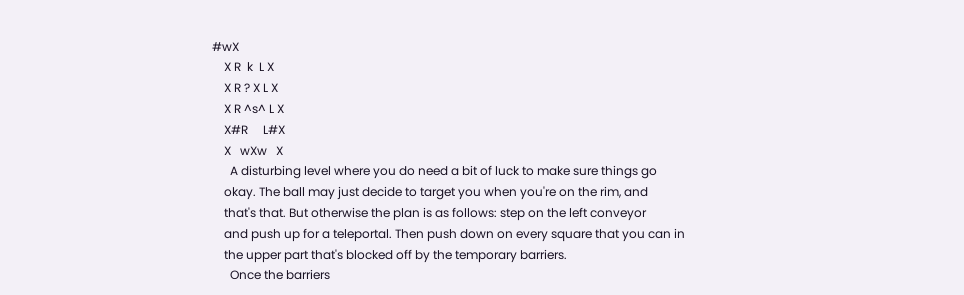#wX
    X R  k  L X
    X R ? X L X
    X R ^s^ L X
    X#R     L#X
    X   wXw   X
      A disturbing level where you do need a bit of luck to make sure things go
    okay. The ball may just decide to target you when you're on the rim, and
    that's that. But otherwise the plan is as follows: step on the left conveyor
    and push up for a teleportal. Then push down on every square that you can in
    the upper part that's blocked off by the temporary barriers.
      Once the barriers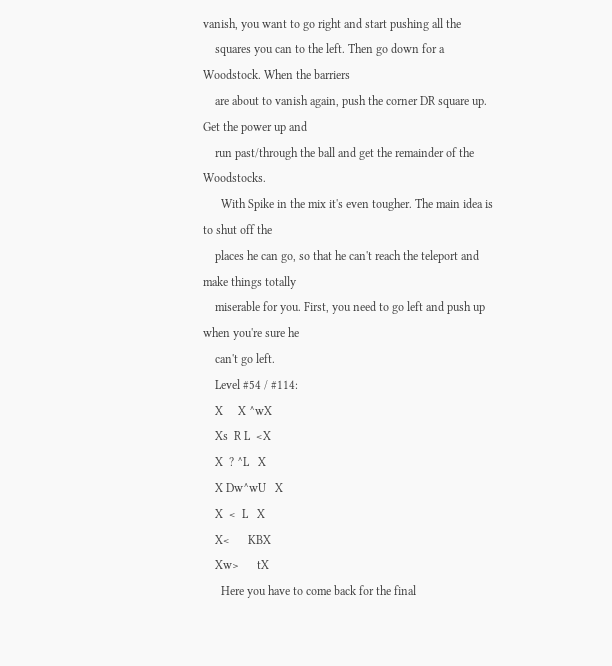vanish, you want to go right and start pushing all the
    squares you can to the left. Then go down for a Woodstock. When the barriers
    are about to vanish again, push the corner DR square up. Get the power up and
    run past/through the ball and get the remainder of the Woodstocks.
      With Spike in the mix it's even tougher. The main idea is to shut off the
    places he can go, so that he can't reach the teleport and make things totally
    miserable for you. First, you need to go left and push up when you're sure he
    can't go left.
    Level #54 / #114:
    X     X ^wX
    Xs  R L  <X
    X  ? ^L   X
    X Dw^wU   X
    X  <  L   X
    X<      KBX
    Xw>      tX
      Here you have to come back for the final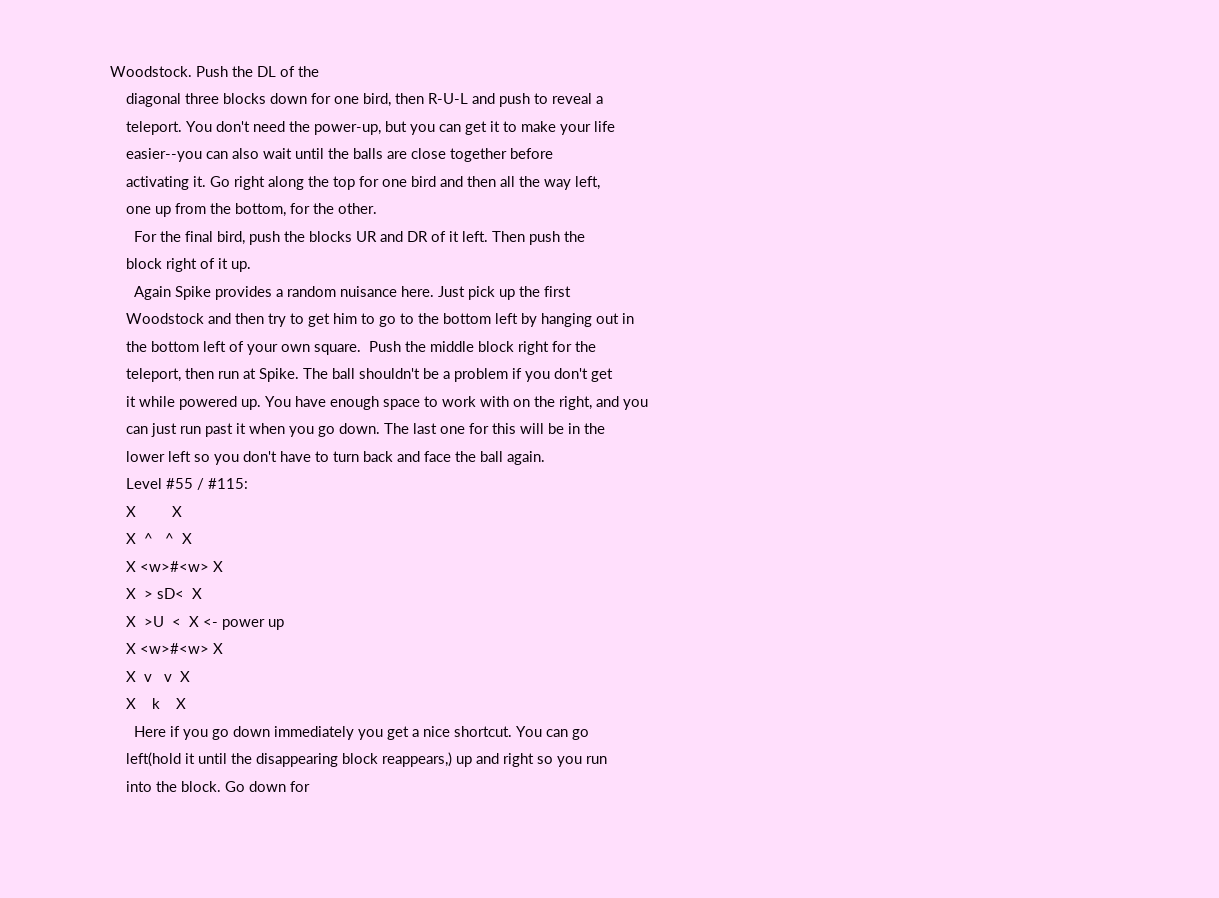Woodstock. Push the DL of the
    diagonal three blocks down for one bird, then R-U-L and push to reveal a
    teleport. You don't need the power-up, but you can get it to make your life
    easier--you can also wait until the balls are close together before
    activating it. Go right along the top for one bird and then all the way left,
    one up from the bottom, for the other.
      For the final bird, push the blocks UR and DR of it left. Then push the
    block right of it up.
      Again Spike provides a random nuisance here. Just pick up the first
    Woodstock and then try to get him to go to the bottom left by hanging out in
    the bottom left of your own square.  Push the middle block right for the
    teleport, then run at Spike. The ball shouldn't be a problem if you don't get
    it while powered up. You have enough space to work with on the right, and you
    can just run past it when you go down. The last one for this will be in the
    lower left so you don't have to turn back and face the ball again.
    Level #55 / #115:
    X         X
    X  ^   ^  X
    X <w>#<w> X
    X  > sD<  X
    X  >U  <  X <- power up
    X <w>#<w> X
    X  v   v  X
    X    k    X
      Here if you go down immediately you get a nice shortcut. You can go
    left(hold it until the disappearing block reappears,) up and right so you run
    into the block. Go down for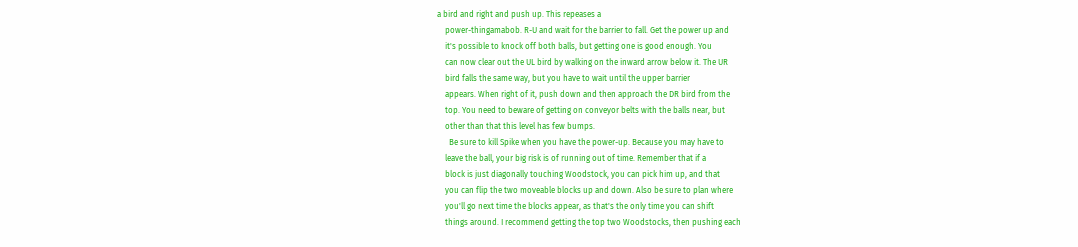a bird and right and push up. This repeases a
    power-thingamabob. R-U and wait for the barrier to fall. Get the power up and
    it's possible to knock off both balls, but getting one is good enough. You
    can now clear out the UL bird by walking on the inward arrow below it. The UR
    bird falls the same way, but you have to wait until the upper barrier
    appears. When right of it, push down and then approach the DR bird from the
    top. You need to beware of getting on conveyor belts with the balls near, but
    other than that this level has few bumps.
      Be sure to kill Spike when you have the power-up. Because you may have to
    leave the ball, your big risk is of running out of time. Remember that if a
    block is just diagonally touching Woodstock, you can pick him up, and that
    you can flip the two moveable blocks up and down. Also be sure to plan where
    you'll go next time the blocks appear, as that's the only time you can shift
    things around. I recommend getting the top two Woodstocks, then pushing each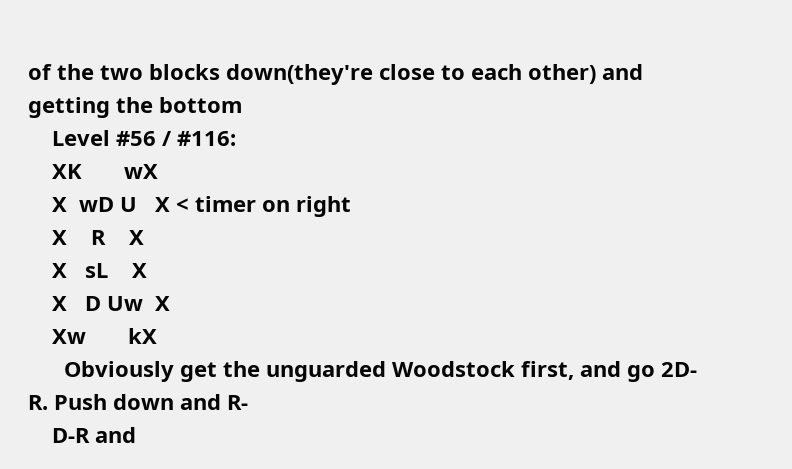of the two blocks down(they're close to each other) and getting the bottom
    Level #56 / #116:
    XK       wX
    X  wD U   X < timer on right
    X    R    X
    X   sL    X
    X   D Uw  X
    Xw       kX
      Obviously get the unguarded Woodstock first, and go 2D-R. Push down and R-
    D-R and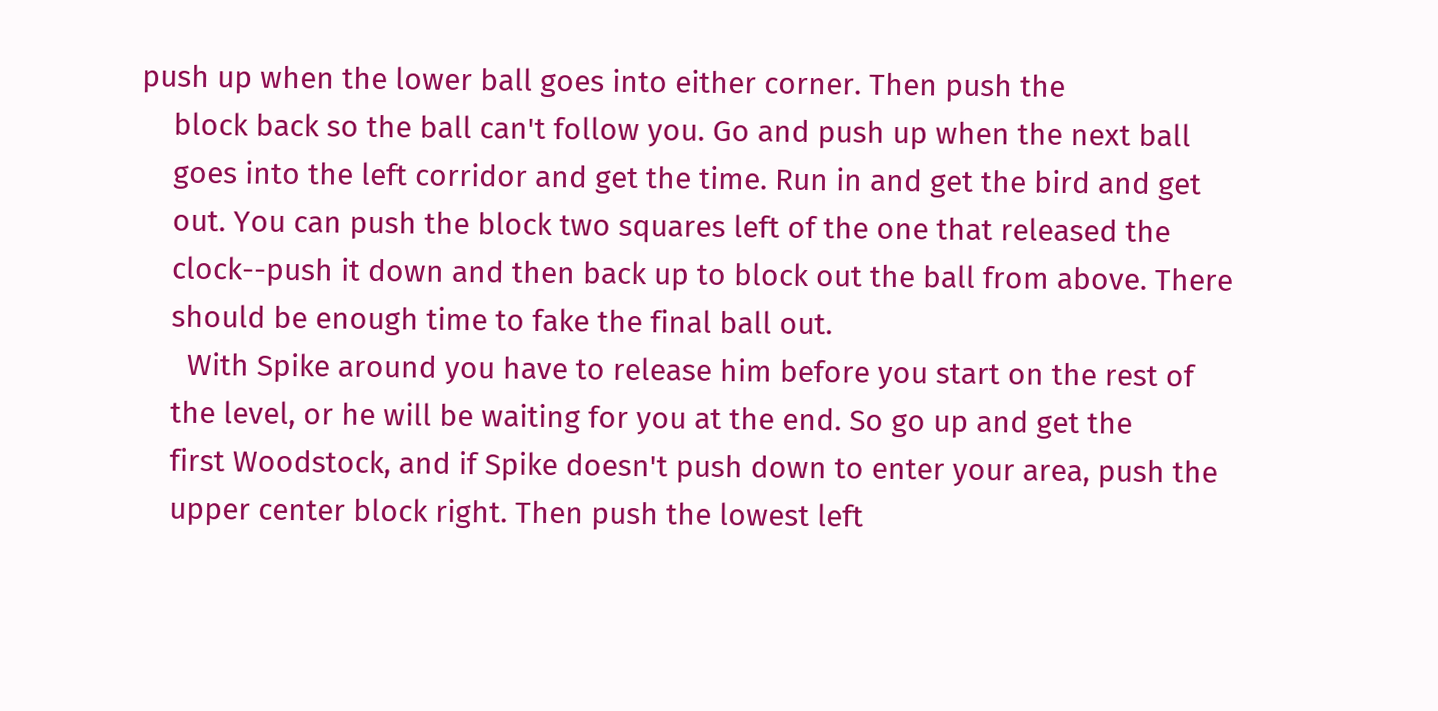push up when the lower ball goes into either corner. Then push the
    block back so the ball can't follow you. Go and push up when the next ball
    goes into the left corridor and get the time. Run in and get the bird and get
    out. You can push the block two squares left of the one that released the
    clock--push it down and then back up to block out the ball from above. There
    should be enough time to fake the final ball out.
      With Spike around you have to release him before you start on the rest of
    the level, or he will be waiting for you at the end. So go up and get the
    first Woodstock, and if Spike doesn't push down to enter your area, push the
    upper center block right. Then push the lowest left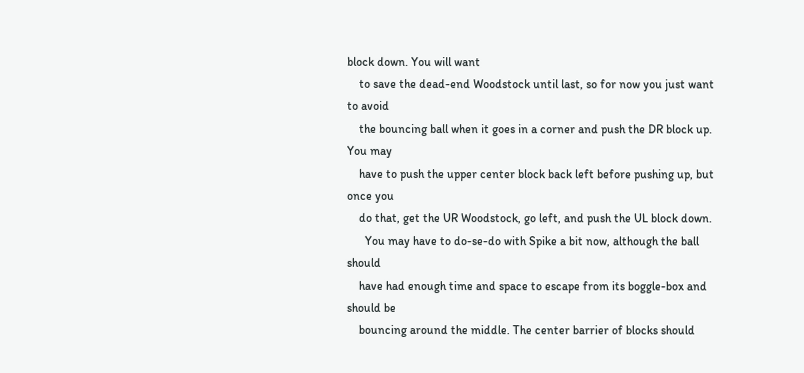block down. You will want
    to save the dead-end Woodstock until last, so for now you just want to avoid
    the bouncing ball when it goes in a corner and push the DR block up. You may
    have to push the upper center block back left before pushing up, but once you
    do that, get the UR Woodstock, go left, and push the UL block down.
      You may have to do-se-do with Spike a bit now, although the ball should
    have had enough time and space to escape from its boggle-box and should be
    bouncing around the middle. The center barrier of blocks should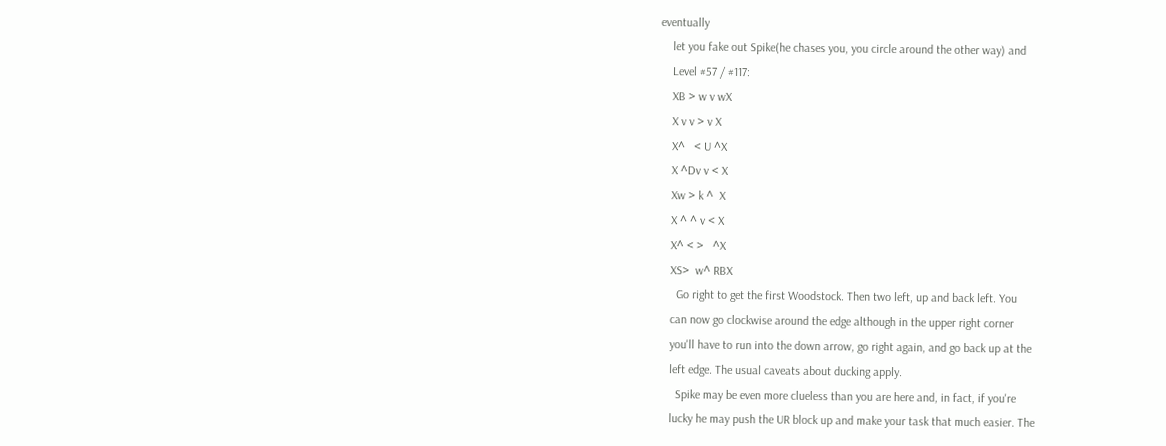eventually
    let you fake out Spike(he chases you, you circle around the other way) and
    Level #57 / #117:
    XB > w v wX
    X v v > v X
    X^   < U ^X
    X ^Dv v < X
    Xw > k ^  X
    X ^ ^ v < X
    X^ < >   ^X
    XS>  w^ RBX
      Go right to get the first Woodstock. Then two left, up and back left. You
    can now go clockwise around the edge although in the upper right corner
    you'll have to run into the down arrow, go right again, and go back up at the
    left edge. The usual caveats about ducking apply.
      Spike may be even more clueless than you are here and, in fact, if you're
    lucky he may push the UR block up and make your task that much easier. The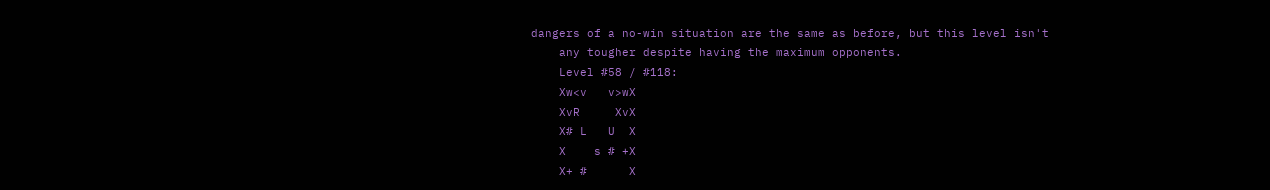dangers of a no-win situation are the same as before, but this level isn't
    any tougher despite having the maximum opponents.
    Level #58 / #118:
    Xw<v   v>wX
    XvR     XvX
    X# L   U  X
    X    s # +X
    X+ #      X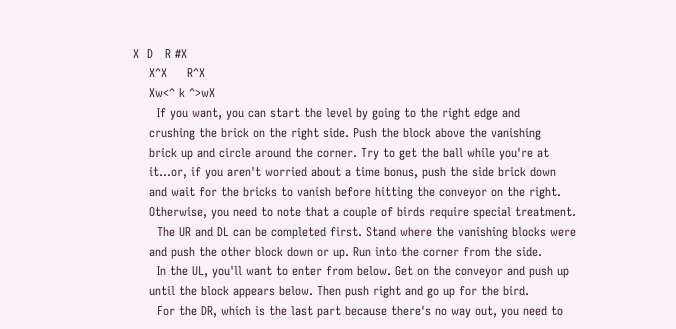X  D   R #X
    X^X     R^X
    Xw<^ k ^>wX
      If you want, you can start the level by going to the right edge and
    crushing the brick on the right side. Push the block above the vanishing
    brick up and circle around the corner. Try to get the ball while you're at
    it...or, if you aren't worried about a time bonus, push the side brick down
    and wait for the bricks to vanish before hitting the conveyor on the right.
    Otherwise, you need to note that a couple of birds require special treatment.
      The UR and DL can be completed first. Stand where the vanishing blocks were
    and push the other block down or up. Run into the corner from the side.
      In the UL, you'll want to enter from below. Get on the conveyor and push up
    until the block appears below. Then push right and go up for the bird.
      For the DR, which is the last part because there's no way out, you need to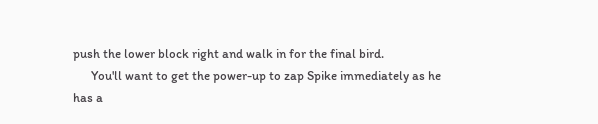push the lower block right and walk in for the final bird.
      You'll want to get the power-up to zap Spike immediately as he has a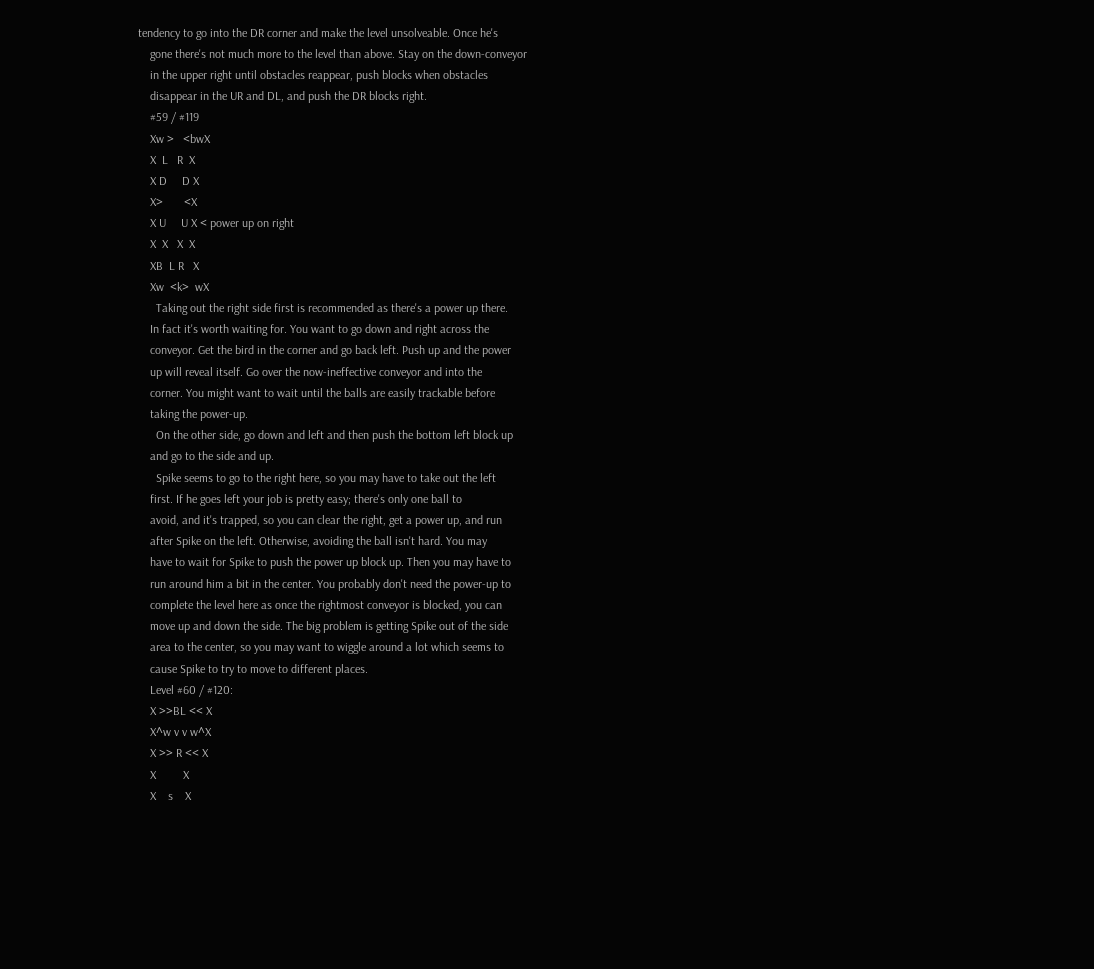tendency to go into the DR corner and make the level unsolveable. Once he's
    gone there's not much more to the level than above. Stay on the down-conveyor
    in the upper right until obstacles reappear, push blocks when obstacles
    disappear in the UR and DL, and push the DR blocks right.
    #59 / #119
    Xw >   <bwX
    X  L   R  X
    X D     D X
    X>       <X
    X U     U X < power up on right
    X  X   X  X
    XB  L R   X
    Xw  <k>  wX
      Taking out the right side first is recommended as there's a power up there.
    In fact it's worth waiting for. You want to go down and right across the
    conveyor. Get the bird in the corner and go back left. Push up and the power
    up will reveal itself. Go over the now-ineffective conveyor and into the
    corner. You might want to wait until the balls are easily trackable before
    taking the power-up.
      On the other side, go down and left and then push the bottom left block up
    and go to the side and up.
      Spike seems to go to the right here, so you may have to take out the left
    first. If he goes left your job is pretty easy; there's only one ball to
    avoid, and it's trapped, so you can clear the right, get a power up, and run
    after Spike on the left. Otherwise, avoiding the ball isn't hard. You may
    have to wait for Spike to push the power up block up. Then you may have to
    run around him a bit in the center. You probably don't need the power-up to
    complete the level here as once the rightmost conveyor is blocked, you can
    move up and down the side. The big problem is getting Spike out of the side
    area to the center, so you may want to wiggle around a lot which seems to
    cause Spike to try to move to different places.
    Level #60 / #120:
    X >>BL << X
    X^w v v w^X
    X >> R << X
    X         X
    X    s    X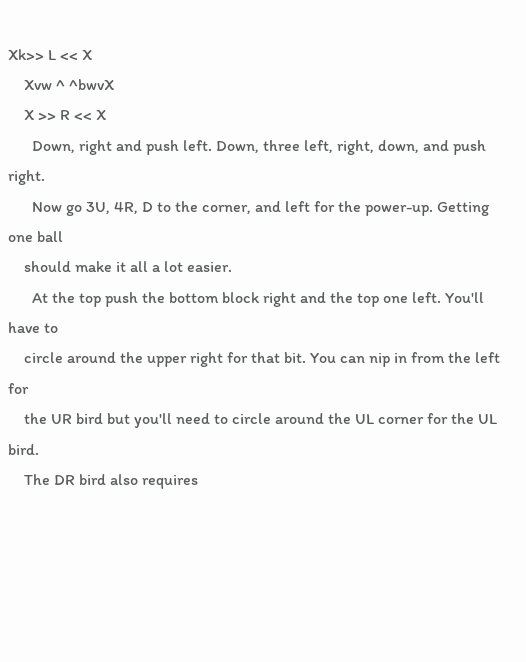Xk>> L << X
    Xvw ^ ^bwvX
    X >> R << X
      Down, right and push left. Down, three left, right, down, and push right.
      Now go 3U, 4R, D to the corner, and left for the power-up. Getting one ball
    should make it all a lot easier.
      At the top push the bottom block right and the top one left. You'll have to
    circle around the upper right for that bit. You can nip in from the left for
    the UR bird but you'll need to circle around the UL corner for the UL bird.
    The DR bird also requires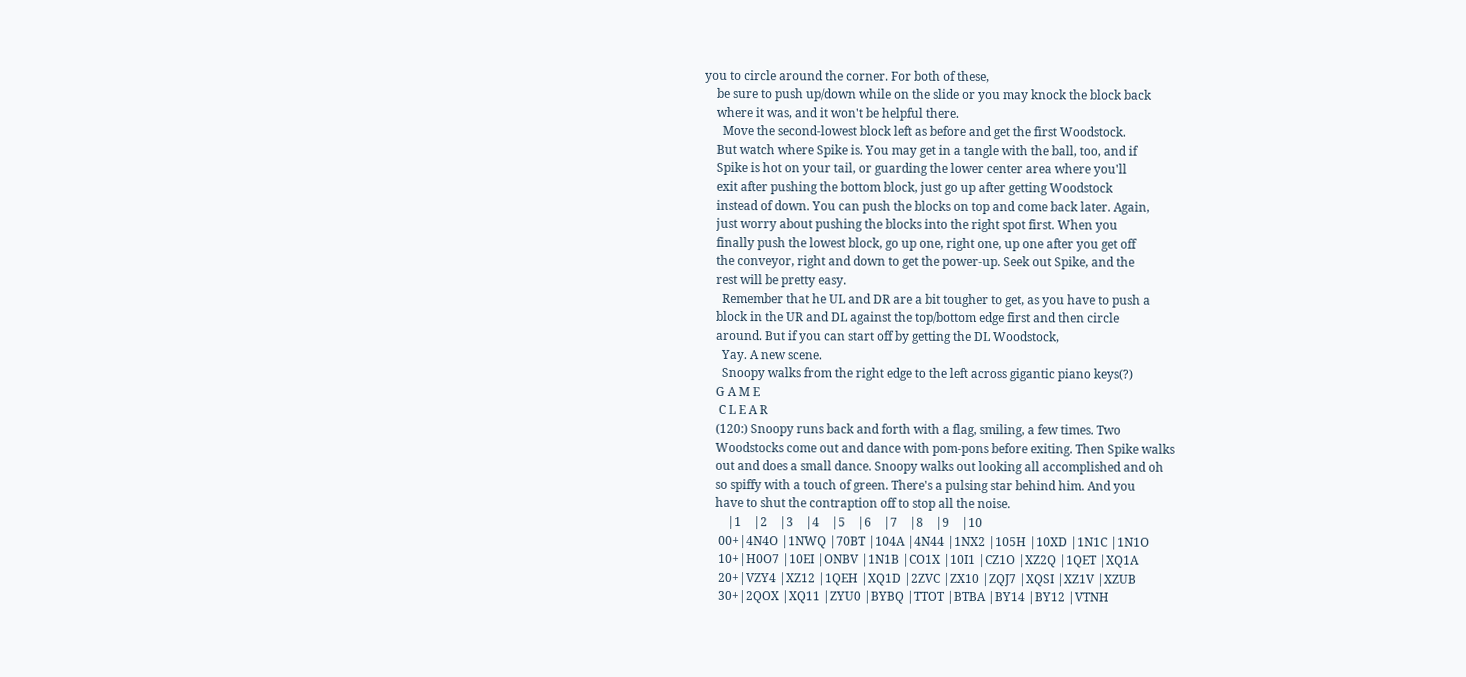you to circle around the corner. For both of these,
    be sure to push up/down while on the slide or you may knock the block back
    where it was, and it won't be helpful there.
      Move the second-lowest block left as before and get the first Woodstock.
    But watch where Spike is. You may get in a tangle with the ball, too, and if
    Spike is hot on your tail, or guarding the lower center area where you'll
    exit after pushing the bottom block, just go up after getting Woodstock
    instead of down. You can push the blocks on top and come back later. Again,
    just worry about pushing the blocks into the right spot first. When you
    finally push the lowest block, go up one, right one, up one after you get off
    the conveyor, right and down to get the power-up. Seek out Spike, and the
    rest will be pretty easy.
      Remember that he UL and DR are a bit tougher to get, as you have to push a
    block in the UR and DL against the top/bottom edge first and then circle
    around. But if you can start off by getting the DL Woodstock,
      Yay. A new scene.
      Snoopy walks from the right edge to the left across gigantic piano keys(?)
    G A M E
     C L E A R
    (120:) Snoopy runs back and forth with a flag, smiling, a few times. Two
    Woodstocks come out and dance with pom-pons before exiting. Then Spike walks
    out and does a small dance. Snoopy walks out looking all accomplished and oh
    so spiffy with a touch of green. There's a pulsing star behind him. And you
    have to shut the contraption off to stop all the noise.
        |1    |2    |3    |4    |5    |6    |7    |8    |9    |10
     00+|4N4O |1NWQ |70BT |104A |4N44 |1NX2 |105H |10XD |1N1C |1N1O
     10+|H0O7 |10EI |ONBV |1N1B |CO1X |10I1 |CZ1O |XZ2Q |1QET |XQ1A
     20+|VZY4 |XZ12 |1QEH |XQ1D |2ZVC |ZX10 |ZQJ7 |XQSI |XZ1V |XZUB
     30+|2QOX |XQ11 |ZYU0 |BYBQ |TTOT |BTBA |BY14 |BY12 |VTNH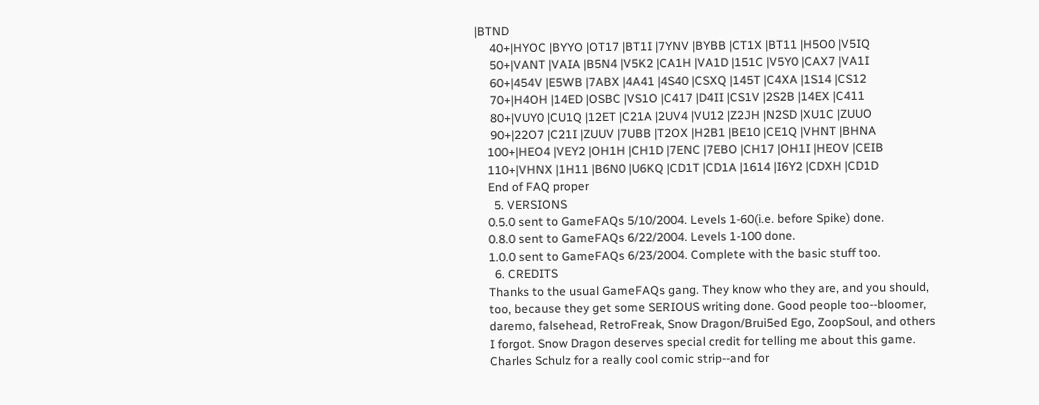|BTND
     40+|HYOC |BYYO |OT17 |BT1I |7YNV |BYBB |CT1X |BT11 |H5O0 |V5IQ
     50+|VANT |VAIA |B5N4 |V5K2 |CA1H |VA1D |151C |V5Y0 |CAX7 |VA1I
     60+|454V |E5WB |7ABX |4A41 |4S40 |CSXQ |145T |C4XA |1S14 |CS12
     70+|H4OH |14ED |OSBC |VS1O |C417 |D4II |CS1V |2S2B |14EX |C411
     80+|VUY0 |CU1Q |12ET |C21A |2UV4 |VU12 |Z2JH |N2SD |XU1C |ZUUO
     90+|22O7 |C21I |ZUUV |7UBB |T2OX |H2B1 |BE10 |CE1Q |VHNT |BHNA
    100+|HEO4 |VEY2 |OH1H |CH1D |7ENC |7EBO |CH17 |OH1I |HEOV |CEIB
    110+|VHNX |1H11 |B6N0 |U6KQ |CD1T |CD1A |1614 |I6Y2 |CDXH |CD1D
    End of FAQ proper
      5. VERSIONS
    0.5.0 sent to GameFAQs 5/10/2004. Levels 1-60(i.e. before Spike) done.
    0.8.0 sent to GameFAQs 6/22/2004. Levels 1-100 done.
    1.0.0 sent to GameFAQs 6/23/2004. Complete with the basic stuff too.
      6. CREDITS
    Thanks to the usual GameFAQs gang. They know who they are, and you should,
    too, because they get some SERIOUS writing done. Good people too--bloomer,
    daremo, falsehead, RetroFreak, Snow Dragon/Brui5ed Ego, ZoopSoul, and others
    I forgot. Snow Dragon deserves special credit for telling me about this game.
    Charles Schulz for a really cool comic strip--and for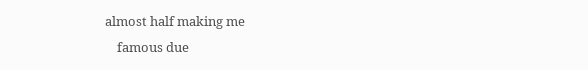almost half making me
    famous due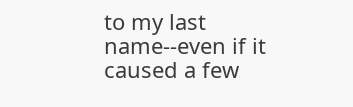to my last name--even if it caused a few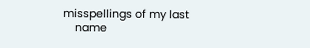misspellings of my last
    name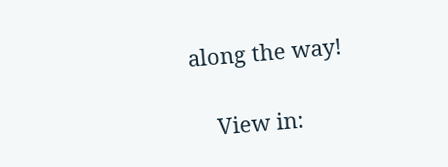along the way!

    View in: